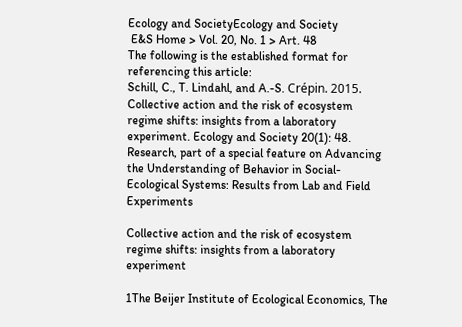Ecology and SocietyEcology and Society
 E&S Home > Vol. 20, No. 1 > Art. 48
The following is the established format for referencing this article:
Schill, C., T. Lindahl, and A.-S. Crépin. 2015. Collective action and the risk of ecosystem regime shifts: insights from a laboratory experiment. Ecology and Society 20(1): 48.
Research, part of a special feature on Advancing the Understanding of Behavior in Social-Ecological Systems: Results from Lab and Field Experiments

Collective action and the risk of ecosystem regime shifts: insights from a laboratory experiment

1The Beijer Institute of Ecological Economics, The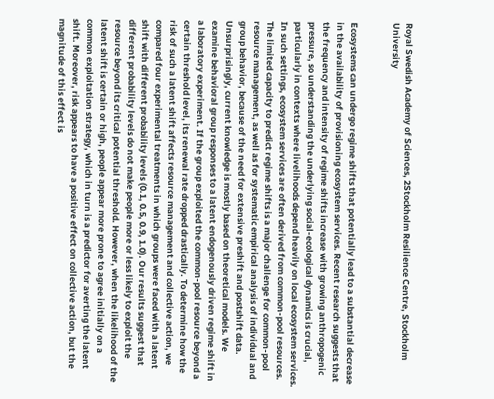Royal Swedish Academy of Sciences, 2Stockholm Resilience Centre, Stockholm University


Ecosystems can undergo regime shifts that potentially lead to a substantial decrease in the availability of provisioning ecosystem services. Recent research suggests that the frequency and intensity of regime shifts increase with growing anthropogenic pressure, so understanding the underlying social-ecological dynamics is crucial, particularly in contexts where livelihoods depend heavily on local ecosystem services. In such settings, ecosystem services are often derived from common-pool resources. The limited capacity to predict regime shifts is a major challenge for common-pool resource management, as well as for systematic empirical analysis of individual and group behavior, because of the need for extensive preshift and postshift data. Unsurprisingly, current knowledge is mostly based on theoretical models. We examine behavioral group responses to a latent endogenously driven regime shift in a laboratory experiment. If the group exploited the common-pool resource beyond a certain threshold level, its renewal rate dropped drastically. To determine how the risk of such a latent shift affects resource management and collective action, we compared four experimental treatments in which groups were faced with a latent shift with different probability levels (0.1, 0.5, 0.9, 1.0). Our results suggest that different probability levels do not make people more or less likely to exploit the resource beyond its critical potential threshold. However, when the likelihood of the latent shift is certain or high, people appear more prone to agree initially on a common exploitation strategy, which in turn is a predictor for averting the latent shift. Moreover, risk appears to have a positive effect on collective action, but the magnitude of this effect is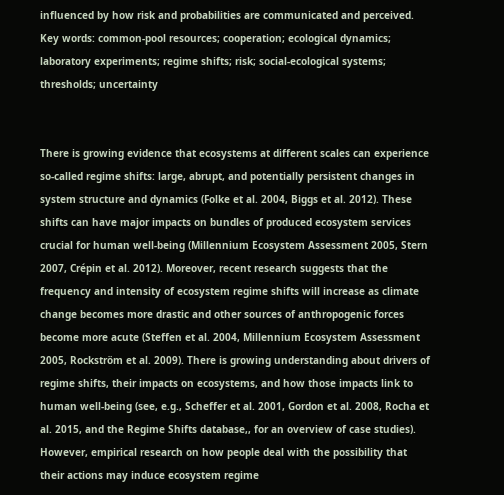influenced by how risk and probabilities are communicated and perceived.
Key words: common-pool resources; cooperation; ecological dynamics; laboratory experiments; regime shifts; risk; social-ecological systems; thresholds; uncertainty


There is growing evidence that ecosystems at different scales can experience so-called regime shifts: large, abrupt, and potentially persistent changes in system structure and dynamics (Folke et al. 2004, Biggs et al. 2012). These shifts can have major impacts on bundles of produced ecosystem services crucial for human well-being (Millennium Ecosystem Assessment 2005, Stern 2007, Crépin et al. 2012). Moreover, recent research suggests that the frequency and intensity of ecosystem regime shifts will increase as climate change becomes more drastic and other sources of anthropogenic forces become more acute (Steffen et al. 2004, Millennium Ecosystem Assessment 2005, Rockström et al. 2009). There is growing understanding about drivers of regime shifts, their impacts on ecosystems, and how those impacts link to human well-being (see, e.g., Scheffer et al. 2001, Gordon et al. 2008, Rocha et al. 2015, and the Regime Shifts database,, for an overview of case studies). However, empirical research on how people deal with the possibility that their actions may induce ecosystem regime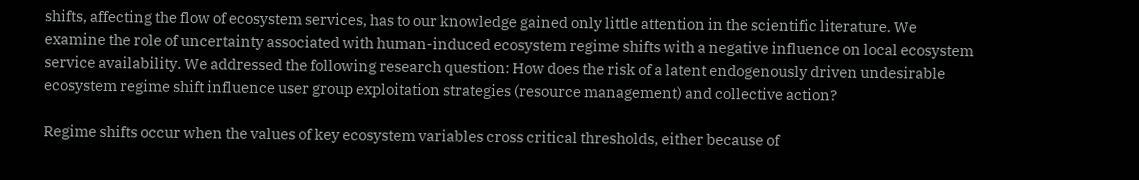shifts, affecting the flow of ecosystem services, has to our knowledge gained only little attention in the scientific literature. We examine the role of uncertainty associated with human-induced ecosystem regime shifts with a negative influence on local ecosystem service availability. We addressed the following research question: How does the risk of a latent endogenously driven undesirable ecosystem regime shift influence user group exploitation strategies (resource management) and collective action?

Regime shifts occur when the values of key ecosystem variables cross critical thresholds, either because of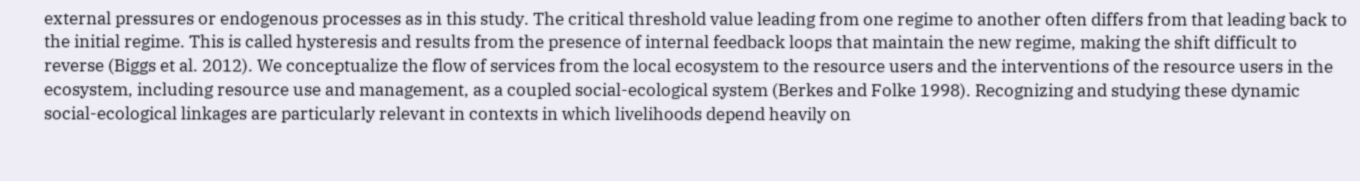external pressures or endogenous processes as in this study. The critical threshold value leading from one regime to another often differs from that leading back to the initial regime. This is called hysteresis and results from the presence of internal feedback loops that maintain the new regime, making the shift difficult to reverse (Biggs et al. 2012). We conceptualize the flow of services from the local ecosystem to the resource users and the interventions of the resource users in the ecosystem, including resource use and management, as a coupled social-ecological system (Berkes and Folke 1998). Recognizing and studying these dynamic social-ecological linkages are particularly relevant in contexts in which livelihoods depend heavily on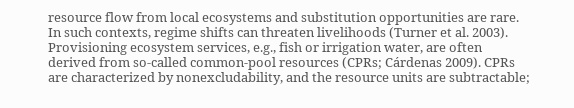resource flow from local ecosystems and substitution opportunities are rare. In such contexts, regime shifts can threaten livelihoods (Turner et al. 2003). Provisioning ecosystem services, e.g., fish or irrigation water, are often derived from so-called common-pool resources (CPRs; Cárdenas 2009). CPRs are characterized by nonexcludability, and the resource units are subtractable;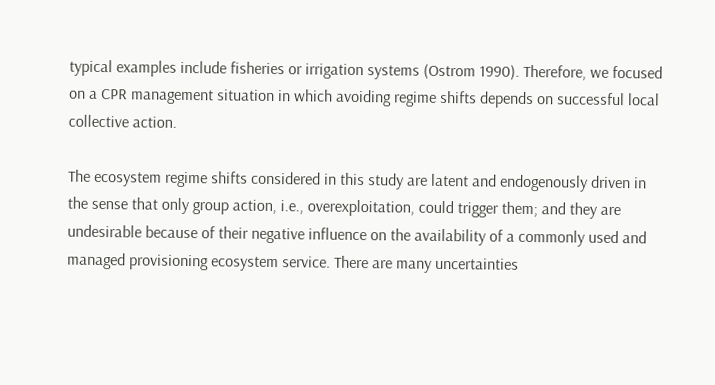typical examples include fisheries or irrigation systems (Ostrom 1990). Therefore, we focused on a CPR management situation in which avoiding regime shifts depends on successful local collective action.

The ecosystem regime shifts considered in this study are latent and endogenously driven in the sense that only group action, i.e., overexploitation, could trigger them; and they are undesirable because of their negative influence on the availability of a commonly used and managed provisioning ecosystem service. There are many uncertainties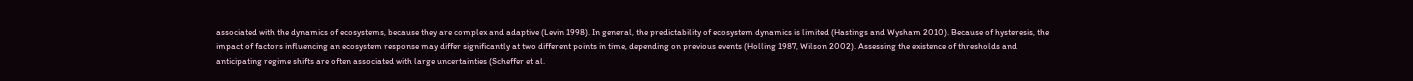associated with the dynamics of ecosystems, because they are complex and adaptive (Levin 1998). In general, the predictability of ecosystem dynamics is limited (Hastings and Wysham 2010). Because of hysteresis, the impact of factors influencing an ecosystem response may differ significantly at two different points in time, depending on previous events (Holling 1987, Wilson 2002). Assessing the existence of thresholds and anticipating regime shifts are often associated with large uncertainties (Scheffer et al.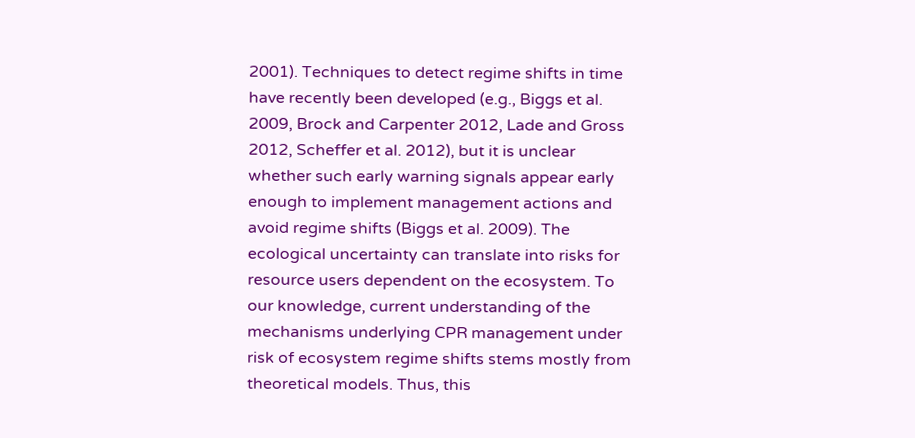2001). Techniques to detect regime shifts in time have recently been developed (e.g., Biggs et al. 2009, Brock and Carpenter 2012, Lade and Gross 2012, Scheffer et al. 2012), but it is unclear whether such early warning signals appear early enough to implement management actions and avoid regime shifts (Biggs et al. 2009). The ecological uncertainty can translate into risks for resource users dependent on the ecosystem. To our knowledge, current understanding of the mechanisms underlying CPR management under risk of ecosystem regime shifts stems mostly from theoretical models. Thus, this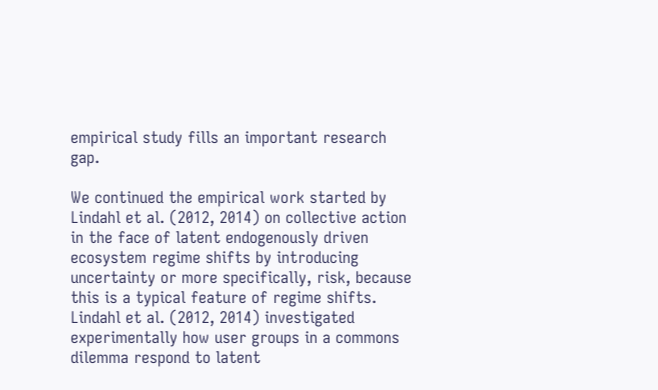empirical study fills an important research gap.

We continued the empirical work started by Lindahl et al. (2012, 2014) on collective action in the face of latent endogenously driven ecosystem regime shifts by introducing uncertainty or more specifically, risk, because this is a typical feature of regime shifts. Lindahl et al. (2012, 2014) investigated experimentally how user groups in a commons dilemma respond to latent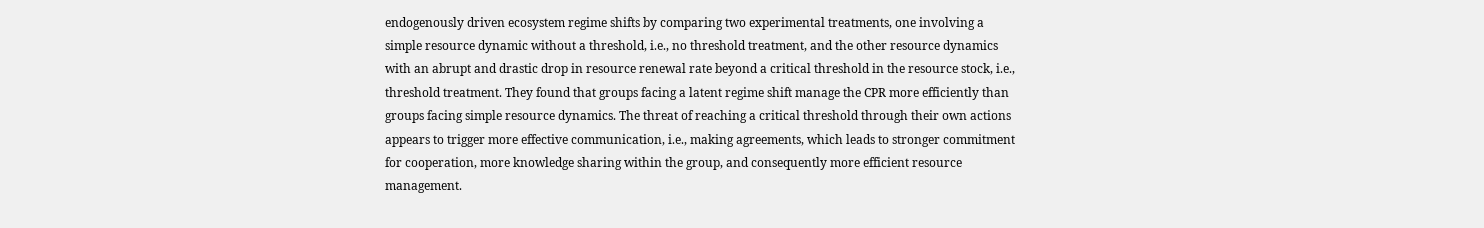endogenously driven ecosystem regime shifts by comparing two experimental treatments, one involving a simple resource dynamic without a threshold, i.e., no threshold treatment, and the other resource dynamics with an abrupt and drastic drop in resource renewal rate beyond a critical threshold in the resource stock, i.e., threshold treatment. They found that groups facing a latent regime shift manage the CPR more efficiently than groups facing simple resource dynamics. The threat of reaching a critical threshold through their own actions appears to trigger more effective communication, i.e., making agreements, which leads to stronger commitment for cooperation, more knowledge sharing within the group, and consequently more efficient resource management.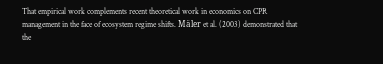That empirical work complements recent theoretical work in economics on CPR management in the face of ecosystem regime shifts. Mäler et al. (2003) demonstrated that the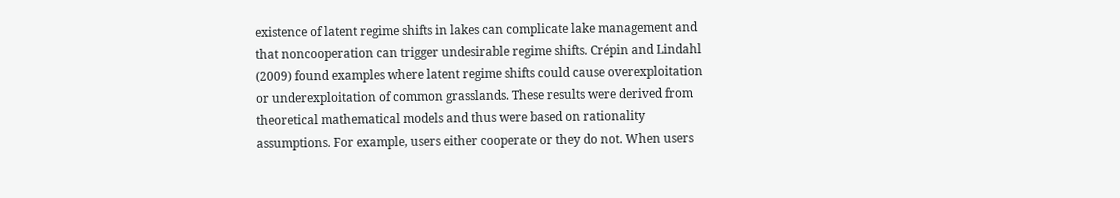existence of latent regime shifts in lakes can complicate lake management and that noncooperation can trigger undesirable regime shifts. Crépin and Lindahl (2009) found examples where latent regime shifts could cause overexploitation or underexploitation of common grasslands. These results were derived from theoretical mathematical models and thus were based on rationality assumptions. For example, users either cooperate or they do not. When users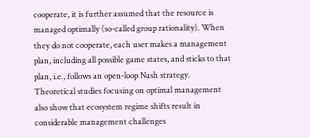cooperate, it is further assumed that the resource is managed optimally (so-called group rationality). When they do not cooperate, each user makes a management plan, including all possible game states, and sticks to that plan, i.e., follows an open-loop Nash strategy. Theoretical studies focusing on optimal management also show that ecosystem regime shifts result in considerable management challenges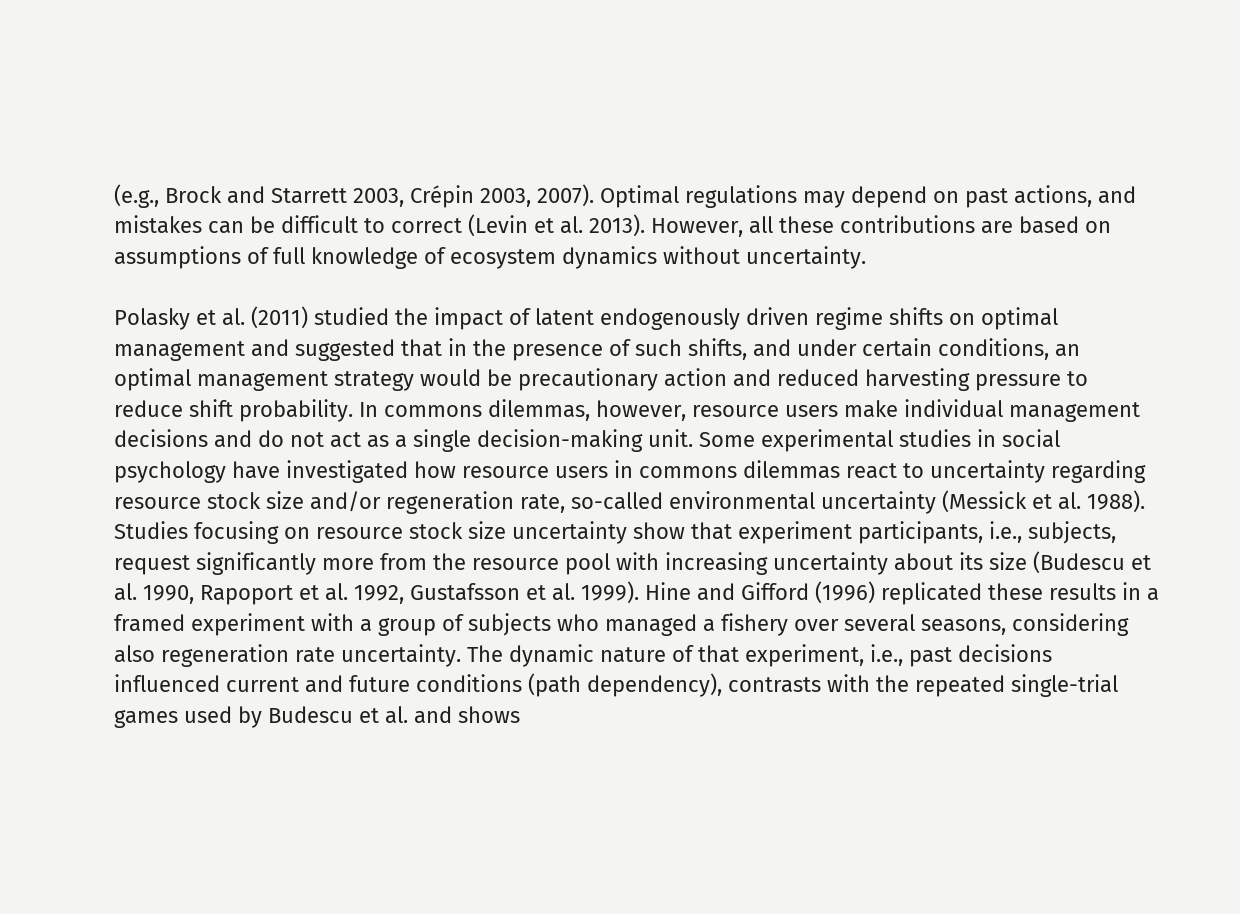(e.g., Brock and Starrett 2003, Crépin 2003, 2007). Optimal regulations may depend on past actions, and mistakes can be difficult to correct (Levin et al. 2013). However, all these contributions are based on assumptions of full knowledge of ecosystem dynamics without uncertainty.

Polasky et al. (2011) studied the impact of latent endogenously driven regime shifts on optimal management and suggested that in the presence of such shifts, and under certain conditions, an optimal management strategy would be precautionary action and reduced harvesting pressure to reduce shift probability. In commons dilemmas, however, resource users make individual management decisions and do not act as a single decision-making unit. Some experimental studies in social psychology have investigated how resource users in commons dilemmas react to uncertainty regarding resource stock size and/or regeneration rate, so-called environmental uncertainty (Messick et al. 1988). Studies focusing on resource stock size uncertainty show that experiment participants, i.e., subjects, request significantly more from the resource pool with increasing uncertainty about its size (Budescu et al. 1990, Rapoport et al. 1992, Gustafsson et al. 1999). Hine and Gifford (1996) replicated these results in a framed experiment with a group of subjects who managed a fishery over several seasons, considering also regeneration rate uncertainty. The dynamic nature of that experiment, i.e., past decisions influenced current and future conditions (path dependency), contrasts with the repeated single-trial games used by Budescu et al. and shows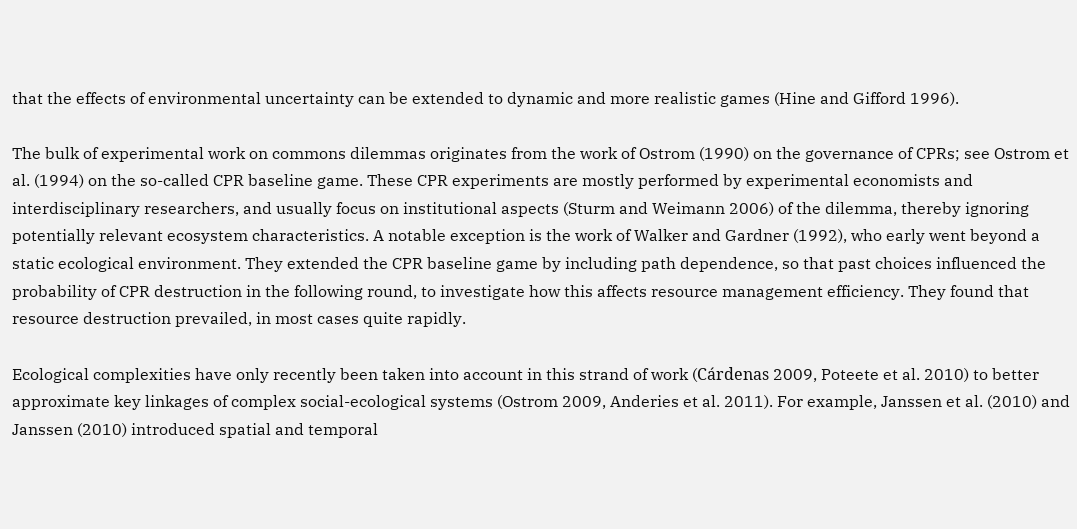that the effects of environmental uncertainty can be extended to dynamic and more realistic games (Hine and Gifford 1996).

The bulk of experimental work on commons dilemmas originates from the work of Ostrom (1990) on the governance of CPRs; see Ostrom et al. (1994) on the so-called CPR baseline game. These CPR experiments are mostly performed by experimental economists and interdisciplinary researchers, and usually focus on institutional aspects (Sturm and Weimann 2006) of the dilemma, thereby ignoring potentially relevant ecosystem characteristics. A notable exception is the work of Walker and Gardner (1992), who early went beyond a static ecological environment. They extended the CPR baseline game by including path dependence, so that past choices influenced the probability of CPR destruction in the following round, to investigate how this affects resource management efficiency. They found that resource destruction prevailed, in most cases quite rapidly.

Ecological complexities have only recently been taken into account in this strand of work (Cárdenas 2009, Poteete et al. 2010) to better approximate key linkages of complex social-ecological systems (Ostrom 2009, Anderies et al. 2011). For example, Janssen et al. (2010) and Janssen (2010) introduced spatial and temporal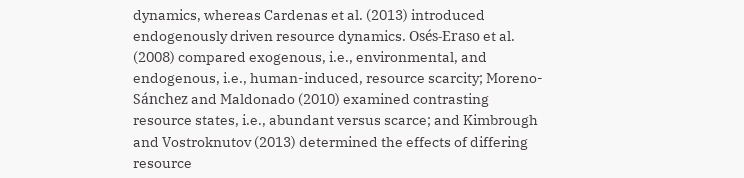dynamics, whereas Cardenas et al. (2013) introduced endogenously driven resource dynamics. Osés-Eraso et al. (2008) compared exogenous, i.e., environmental, and endogenous, i.e., human-induced, resource scarcity; Moreno-Sánchez and Maldonado (2010) examined contrasting resource states, i.e., abundant versus scarce; and Kimbrough and Vostroknutov (2013) determined the effects of differing resource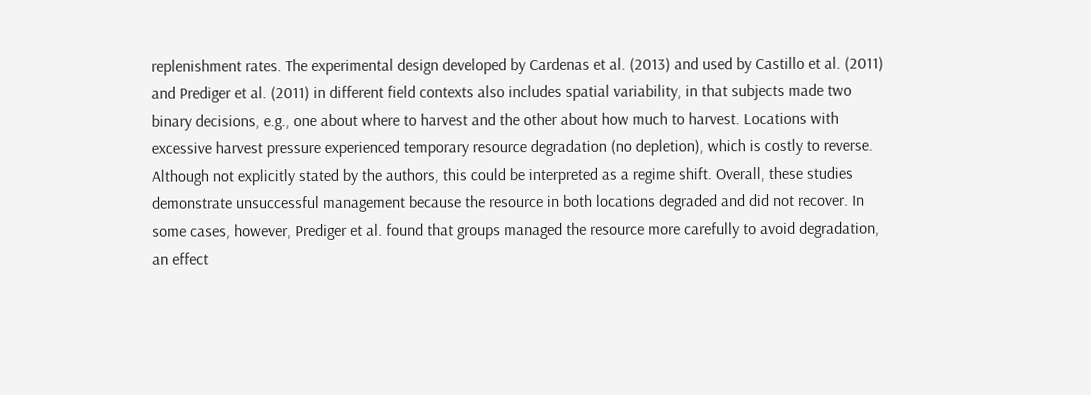replenishment rates. The experimental design developed by Cardenas et al. (2013) and used by Castillo et al. (2011) and Prediger et al. (2011) in different field contexts also includes spatial variability, in that subjects made two binary decisions, e.g., one about where to harvest and the other about how much to harvest. Locations with excessive harvest pressure experienced temporary resource degradation (no depletion), which is costly to reverse. Although not explicitly stated by the authors, this could be interpreted as a regime shift. Overall, these studies demonstrate unsuccessful management because the resource in both locations degraded and did not recover. In some cases, however, Prediger et al. found that groups managed the resource more carefully to avoid degradation, an effect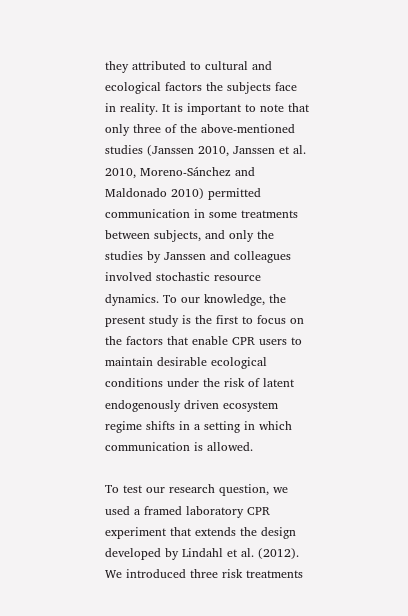they attributed to cultural and ecological factors the subjects face in reality. It is important to note that only three of the above-mentioned studies (Janssen 2010, Janssen et al. 2010, Moreno-Sánchez and Maldonado 2010) permitted communication in some treatments between subjects, and only the studies by Janssen and colleagues involved stochastic resource dynamics. To our knowledge, the present study is the first to focus on the factors that enable CPR users to maintain desirable ecological conditions under the risk of latent endogenously driven ecosystem regime shifts in a setting in which communication is allowed.

To test our research question, we used a framed laboratory CPR experiment that extends the design developed by Lindahl et al. (2012). We introduced three risk treatments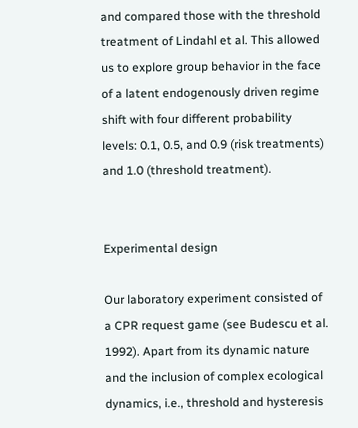and compared those with the threshold treatment of Lindahl et al. This allowed us to explore group behavior in the face of a latent endogenously driven regime shift with four different probability levels: 0.1, 0.5, and 0.9 (risk treatments) and 1.0 (threshold treatment).


Experimental design

Our laboratory experiment consisted of a CPR request game (see Budescu et al. 1992). Apart from its dynamic nature and the inclusion of complex ecological dynamics, i.e., threshold and hysteresis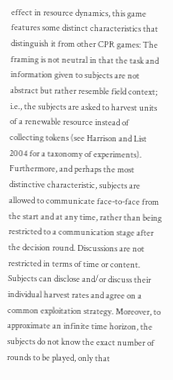effect in resource dynamics, this game features some distinct characteristics that distinguish it from other CPR games: The framing is not neutral in that the task and information given to subjects are not abstract but rather resemble field context; i.e., the subjects are asked to harvest units of a renewable resource instead of collecting tokens (see Harrison and List 2004 for a taxonomy of experiments). Furthermore, and perhaps the most distinctive characteristic, subjects are allowed to communicate face-to-face from the start and at any time, rather than being restricted to a communication stage after the decision round. Discussions are not restricted in terms of time or content. Subjects can disclose and/or discuss their individual harvest rates and agree on a common exploitation strategy. Moreover, to approximate an infinite time horizon, the subjects do not know the exact number of rounds to be played, only that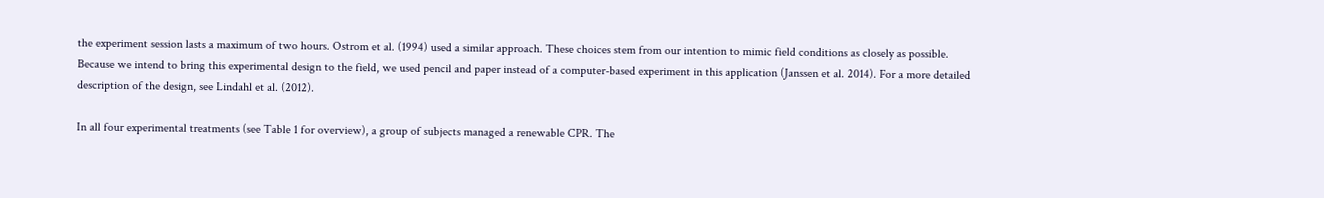the experiment session lasts a maximum of two hours. Ostrom et al. (1994) used a similar approach. These choices stem from our intention to mimic field conditions as closely as possible. Because we intend to bring this experimental design to the field, we used pencil and paper instead of a computer-based experiment in this application (Janssen et al. 2014). For a more detailed description of the design, see Lindahl et al. (2012).

In all four experimental treatments (see Table 1 for overview), a group of subjects managed a renewable CPR. The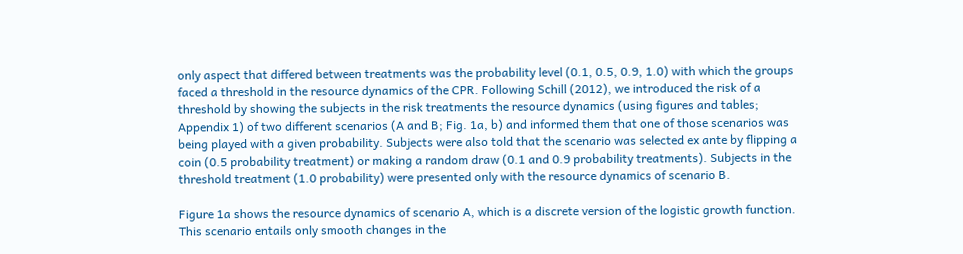only aspect that differed between treatments was the probability level (0.1, 0.5, 0.9, 1.0) with which the groups faced a threshold in the resource dynamics of the CPR. Following Schill (2012), we introduced the risk of a threshold by showing the subjects in the risk treatments the resource dynamics (using figures and tables; Appendix 1) of two different scenarios (A and B; Fig. 1a, b) and informed them that one of those scenarios was being played with a given probability. Subjects were also told that the scenario was selected ex ante by flipping a coin (0.5 probability treatment) or making a random draw (0.1 and 0.9 probability treatments). Subjects in the threshold treatment (1.0 probability) were presented only with the resource dynamics of scenario B.

Figure 1a shows the resource dynamics of scenario A, which is a discrete version of the logistic growth function. This scenario entails only smooth changes in the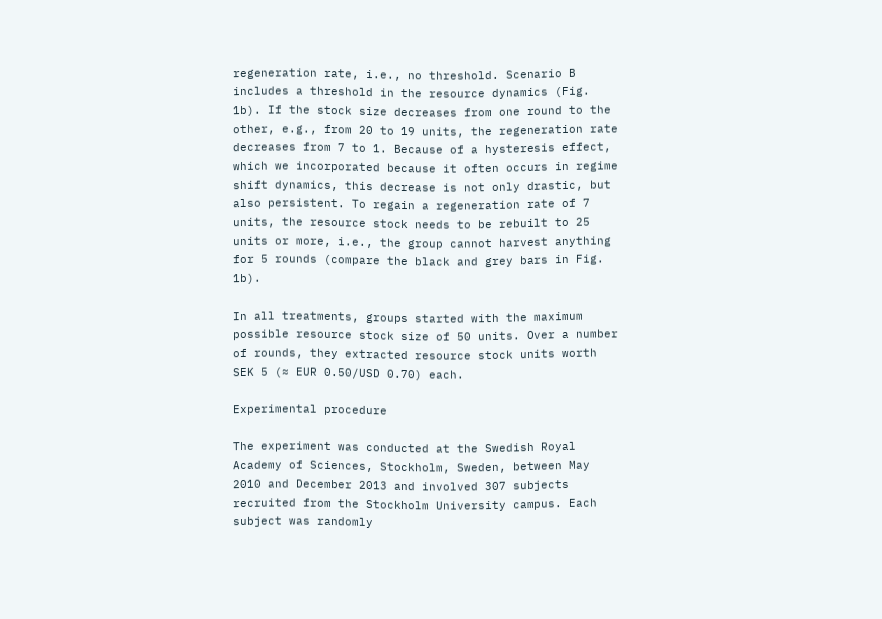regeneration rate, i.e., no threshold. Scenario B includes a threshold in the resource dynamics (Fig. 1b). If the stock size decreases from one round to the other, e.g., from 20 to 19 units, the regeneration rate decreases from 7 to 1. Because of a hysteresis effect, which we incorporated because it often occurs in regime shift dynamics, this decrease is not only drastic, but also persistent. To regain a regeneration rate of 7 units, the resource stock needs to be rebuilt to 25 units or more, i.e., the group cannot harvest anything for 5 rounds (compare the black and grey bars in Fig. 1b).

In all treatments, groups started with the maximum possible resource stock size of 50 units. Over a number of rounds, they extracted resource stock units worth SEK 5 (≈ EUR 0.50/USD 0.70) each.

Experimental procedure

The experiment was conducted at the Swedish Royal Academy of Sciences, Stockholm, Sweden, between May 2010 and December 2013 and involved 307 subjects recruited from the Stockholm University campus. Each subject was randomly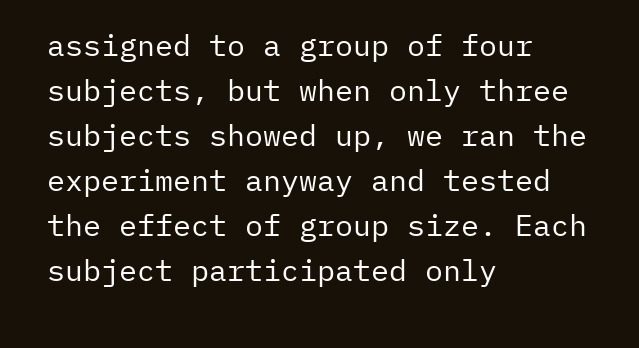assigned to a group of four subjects, but when only three subjects showed up, we ran the experiment anyway and tested the effect of group size. Each subject participated only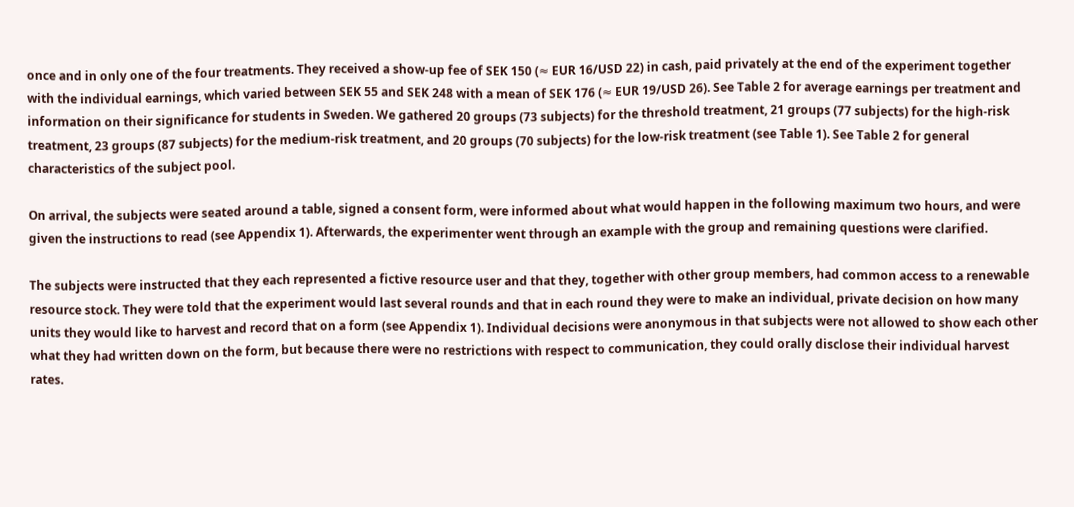once and in only one of the four treatments. They received a show-up fee of SEK 150 (≈ EUR 16/USD 22) in cash, paid privately at the end of the experiment together with the individual earnings, which varied between SEK 55 and SEK 248 with a mean of SEK 176 (≈ EUR 19/USD 26). See Table 2 for average earnings per treatment and information on their significance for students in Sweden. We gathered 20 groups (73 subjects) for the threshold treatment, 21 groups (77 subjects) for the high-risk treatment, 23 groups (87 subjects) for the medium-risk treatment, and 20 groups (70 subjects) for the low-risk treatment (see Table 1). See Table 2 for general characteristics of the subject pool.

On arrival, the subjects were seated around a table, signed a consent form, were informed about what would happen in the following maximum two hours, and were given the instructions to read (see Appendix 1). Afterwards, the experimenter went through an example with the group and remaining questions were clarified.

The subjects were instructed that they each represented a fictive resource user and that they, together with other group members, had common access to a renewable resource stock. They were told that the experiment would last several rounds and that in each round they were to make an individual, private decision on how many units they would like to harvest and record that on a form (see Appendix 1). Individual decisions were anonymous in that subjects were not allowed to show each other what they had written down on the form, but because there were no restrictions with respect to communication, they could orally disclose their individual harvest rates.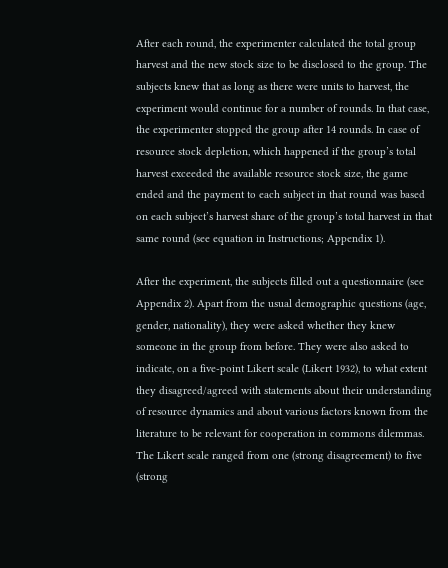After each round, the experimenter calculated the total group harvest and the new stock size to be disclosed to the group. The subjects knew that as long as there were units to harvest, the experiment would continue for a number of rounds. In that case, the experimenter stopped the group after 14 rounds. In case of resource stock depletion, which happened if the group’s total harvest exceeded the available resource stock size, the game ended and the payment to each subject in that round was based on each subject’s harvest share of the group’s total harvest in that same round (see equation in Instructions; Appendix 1).

After the experiment, the subjects filled out a questionnaire (see Appendix 2). Apart from the usual demographic questions (age, gender, nationality), they were asked whether they knew someone in the group from before. They were also asked to indicate, on a five-point Likert scale (Likert 1932), to what extent they disagreed/agreed with statements about their understanding of resource dynamics and about various factors known from the literature to be relevant for cooperation in commons dilemmas. The Likert scale ranged from one (strong disagreement) to five (strong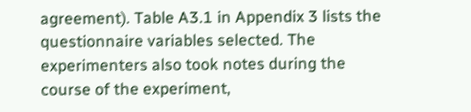agreement). Table A3.1 in Appendix 3 lists the questionnaire variables selected. The experimenters also took notes during the course of the experiment,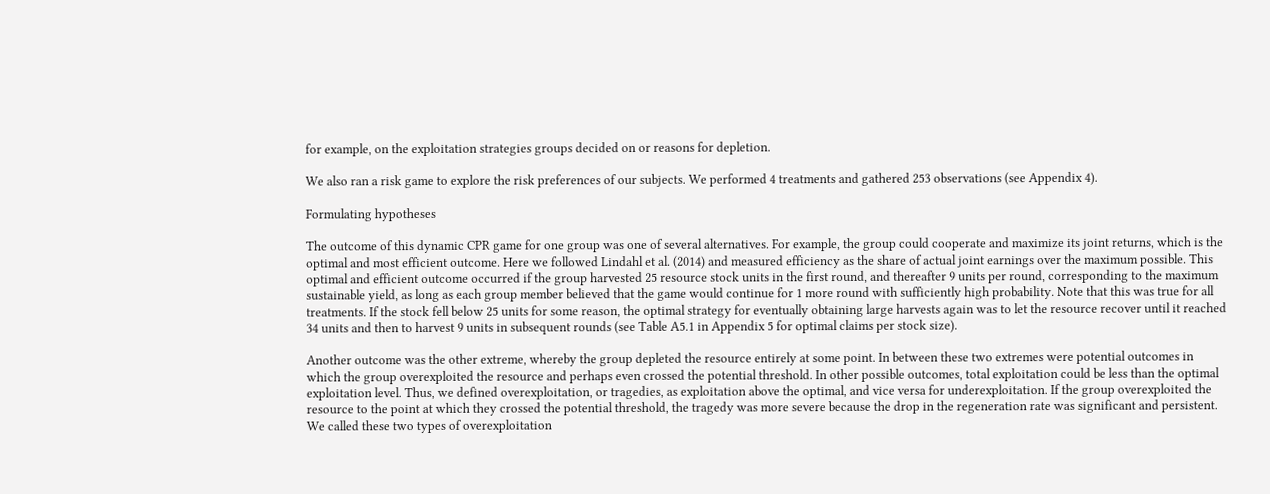for example, on the exploitation strategies groups decided on or reasons for depletion.

We also ran a risk game to explore the risk preferences of our subjects. We performed 4 treatments and gathered 253 observations (see Appendix 4).

Formulating hypotheses

The outcome of this dynamic CPR game for one group was one of several alternatives. For example, the group could cooperate and maximize its joint returns, which is the optimal and most efficient outcome. Here we followed Lindahl et al. (2014) and measured efficiency as the share of actual joint earnings over the maximum possible. This optimal and efficient outcome occurred if the group harvested 25 resource stock units in the first round, and thereafter 9 units per round, corresponding to the maximum sustainable yield, as long as each group member believed that the game would continue for 1 more round with sufficiently high probability. Note that this was true for all treatments. If the stock fell below 25 units for some reason, the optimal strategy for eventually obtaining large harvests again was to let the resource recover until it reached 34 units and then to harvest 9 units in subsequent rounds (see Table A5.1 in Appendix 5 for optimal claims per stock size).

Another outcome was the other extreme, whereby the group depleted the resource entirely at some point. In between these two extremes were potential outcomes in which the group overexploited the resource and perhaps even crossed the potential threshold. In other possible outcomes, total exploitation could be less than the optimal exploitation level. Thus, we defined overexploitation, or tragedies, as exploitation above the optimal, and vice versa for underexploitation. If the group overexploited the resource to the point at which they crossed the potential threshold, the tragedy was more severe because the drop in the regeneration rate was significant and persistent. We called these two types of overexploitation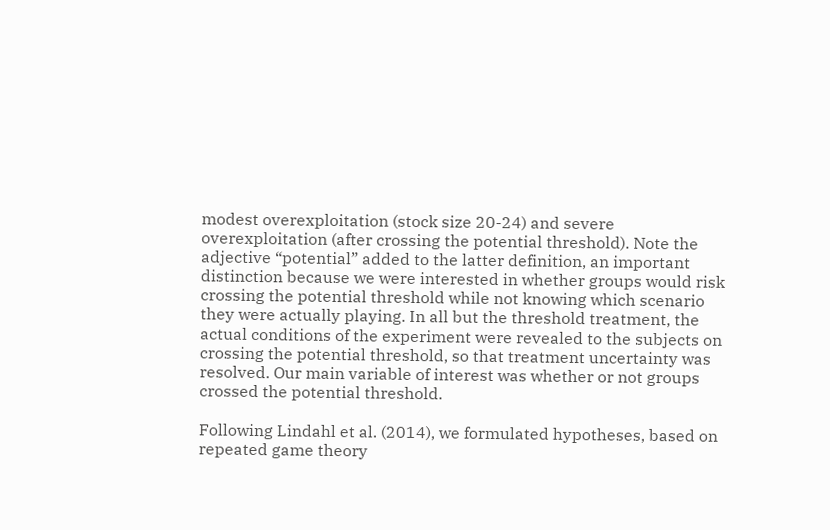modest overexploitation (stock size 20-24) and severe overexploitation (after crossing the potential threshold). Note the adjective “potential” added to the latter definition, an important distinction because we were interested in whether groups would risk crossing the potential threshold while not knowing which scenario they were actually playing. In all but the threshold treatment, the actual conditions of the experiment were revealed to the subjects on crossing the potential threshold, so that treatment uncertainty was resolved. Our main variable of interest was whether or not groups crossed the potential threshold.

Following Lindahl et al. (2014), we formulated hypotheses, based on repeated game theory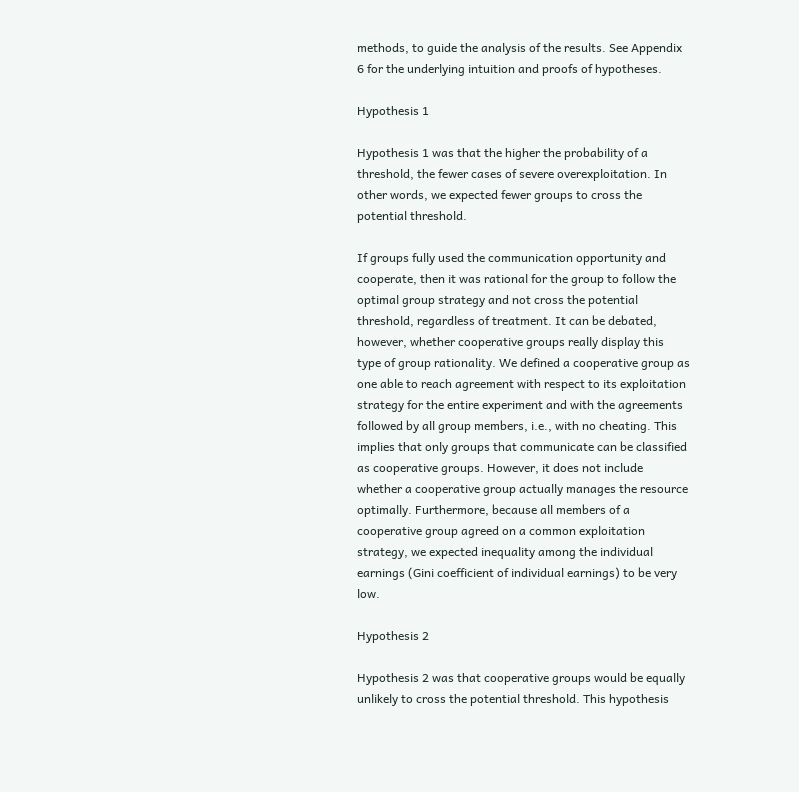methods, to guide the analysis of the results. See Appendix 6 for the underlying intuition and proofs of hypotheses.

Hypothesis 1

Hypothesis 1 was that the higher the probability of a threshold, the fewer cases of severe overexploitation. In other words, we expected fewer groups to cross the potential threshold.

If groups fully used the communication opportunity and cooperate, then it was rational for the group to follow the optimal group strategy and not cross the potential threshold, regardless of treatment. It can be debated, however, whether cooperative groups really display this type of group rationality. We defined a cooperative group as one able to reach agreement with respect to its exploitation strategy for the entire experiment and with the agreements followed by all group members, i.e., with no cheating. This implies that only groups that communicate can be classified as cooperative groups. However, it does not include whether a cooperative group actually manages the resource optimally. Furthermore, because all members of a cooperative group agreed on a common exploitation strategy, we expected inequality among the individual earnings (Gini coefficient of individual earnings) to be very low.

Hypothesis 2

Hypothesis 2 was that cooperative groups would be equally unlikely to cross the potential threshold. This hypothesis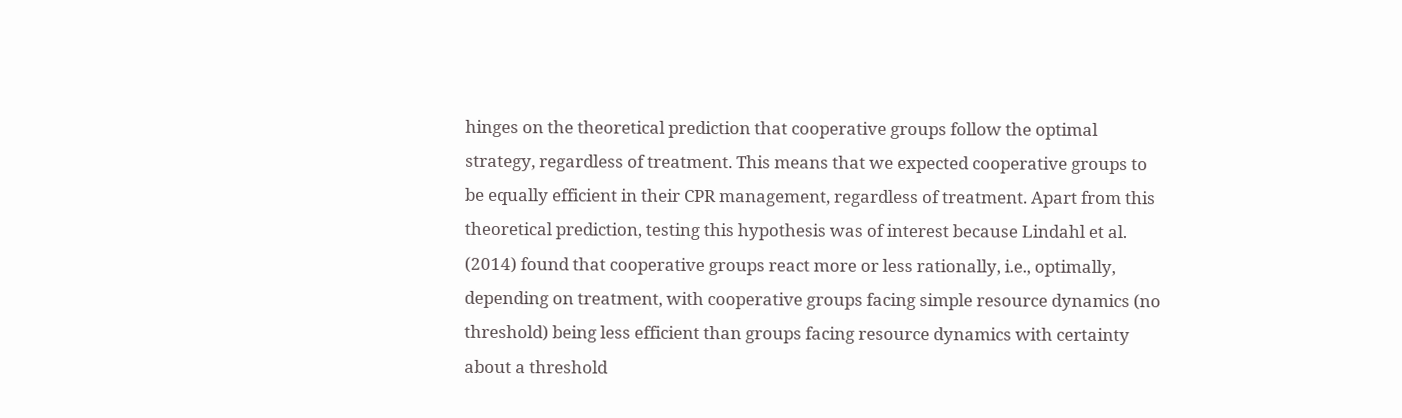hinges on the theoretical prediction that cooperative groups follow the optimal strategy, regardless of treatment. This means that we expected cooperative groups to be equally efficient in their CPR management, regardless of treatment. Apart from this theoretical prediction, testing this hypothesis was of interest because Lindahl et al. (2014) found that cooperative groups react more or less rationally, i.e., optimally, depending on treatment, with cooperative groups facing simple resource dynamics (no threshold) being less efficient than groups facing resource dynamics with certainty about a threshold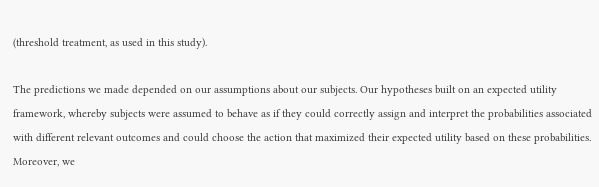(threshold treatment, as used in this study).

The predictions we made depended on our assumptions about our subjects. Our hypotheses built on an expected utility framework, whereby subjects were assumed to behave as if they could correctly assign and interpret the probabilities associated with different relevant outcomes and could choose the action that maximized their expected utility based on these probabilities. Moreover, we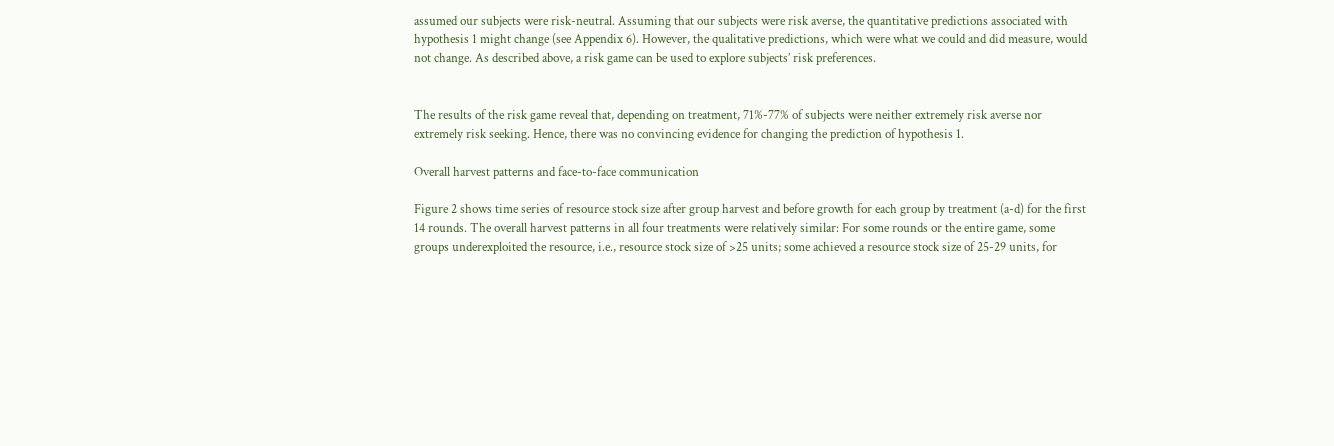assumed our subjects were risk-neutral. Assuming that our subjects were risk averse, the quantitative predictions associated with hypothesis 1 might change (see Appendix 6). However, the qualitative predictions, which were what we could and did measure, would not change. As described above, a risk game can be used to explore subjects’ risk preferences.


The results of the risk game reveal that, depending on treatment, 71%-77% of subjects were neither extremely risk averse nor extremely risk seeking. Hence, there was no convincing evidence for changing the prediction of hypothesis 1.

Overall harvest patterns and face-to-face communication

Figure 2 shows time series of resource stock size after group harvest and before growth for each group by treatment (a-d) for the first 14 rounds. The overall harvest patterns in all four treatments were relatively similar: For some rounds or the entire game, some groups underexploited the resource, i.e., resource stock size of >25 units; some achieved a resource stock size of 25-29 units, for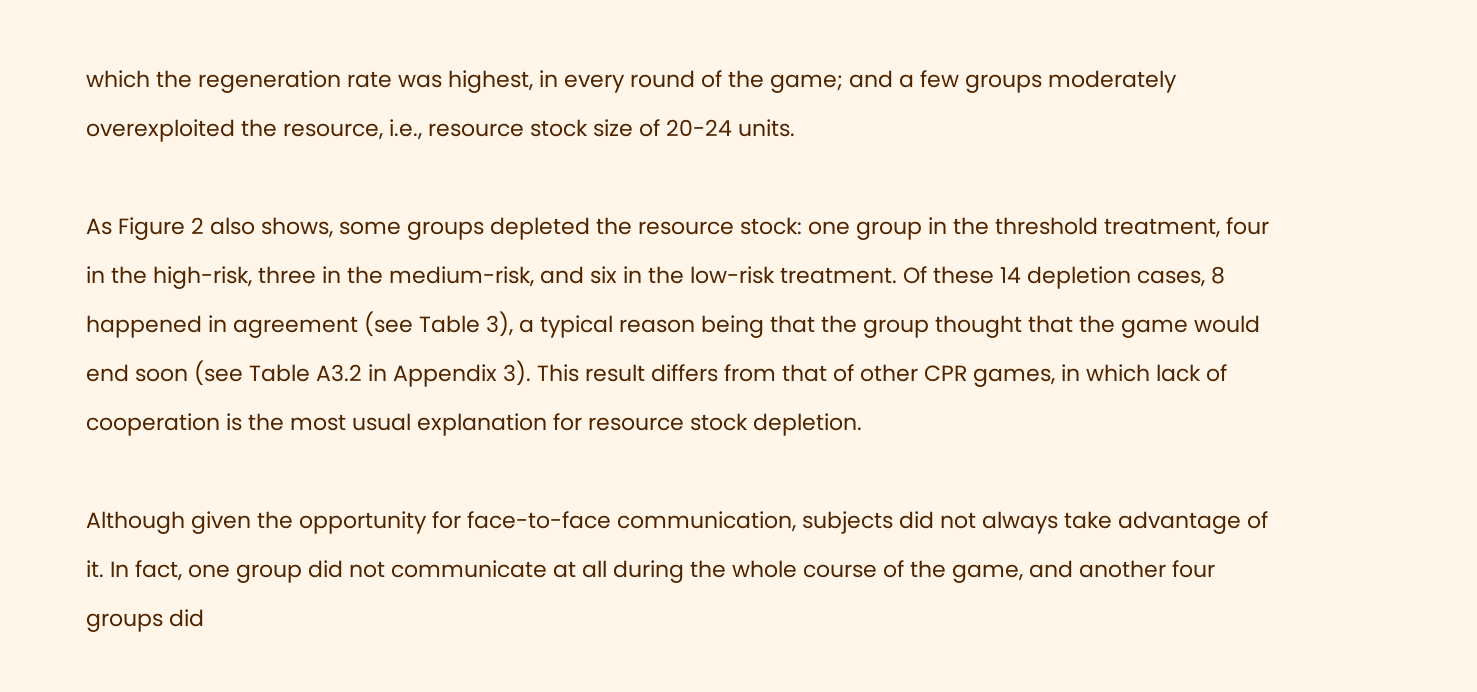which the regeneration rate was highest, in every round of the game; and a few groups moderately overexploited the resource, i.e., resource stock size of 20-24 units.

As Figure 2 also shows, some groups depleted the resource stock: one group in the threshold treatment, four in the high-risk, three in the medium-risk, and six in the low-risk treatment. Of these 14 depletion cases, 8 happened in agreement (see Table 3), a typical reason being that the group thought that the game would end soon (see Table A3.2 in Appendix 3). This result differs from that of other CPR games, in which lack of cooperation is the most usual explanation for resource stock depletion.

Although given the opportunity for face-to-face communication, subjects did not always take advantage of it. In fact, one group did not communicate at all during the whole course of the game, and another four groups did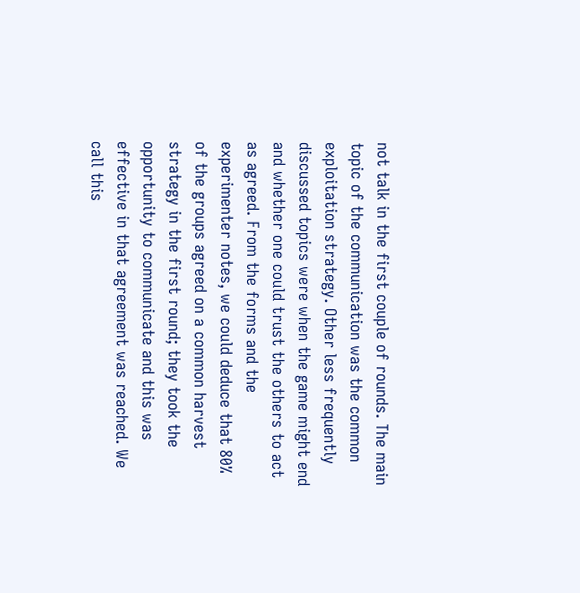not talk in the first couple of rounds. The main topic of the communication was the common exploitation strategy. Other less frequently discussed topics were when the game might end and whether one could trust the others to act as agreed. From the forms and the experimenter notes, we could deduce that 80% of the groups agreed on a common harvest strategy in the first round; they took the opportunity to communicate and this was effective in that agreement was reached. We call this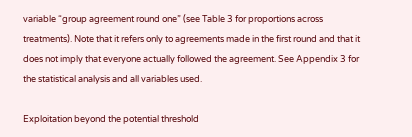variable “group agreement round one” (see Table 3 for proportions across treatments). Note that it refers only to agreements made in the first round and that it does not imply that everyone actually followed the agreement. See Appendix 3 for the statistical analysis and all variables used.

Exploitation beyond the potential threshold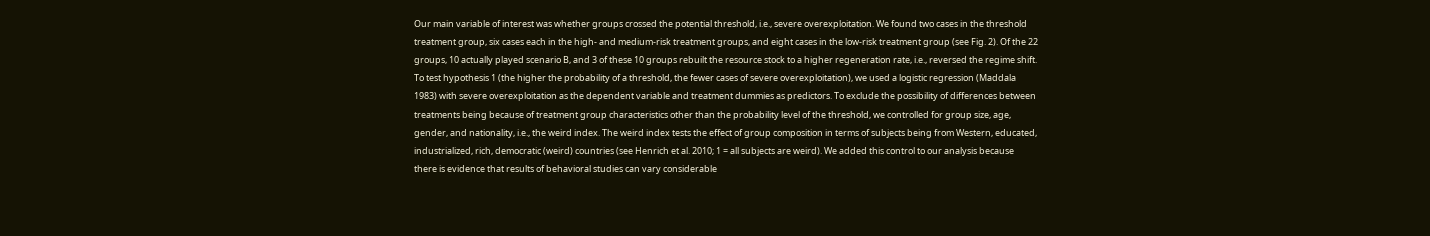Our main variable of interest was whether groups crossed the potential threshold, i.e., severe overexploitation. We found two cases in the threshold treatment group, six cases each in the high- and medium-risk treatment groups, and eight cases in the low-risk treatment group (see Fig. 2). Of the 22 groups, 10 actually played scenario B, and 3 of these 10 groups rebuilt the resource stock to a higher regeneration rate, i.e., reversed the regime shift. To test hypothesis 1 (the higher the probability of a threshold, the fewer cases of severe overexploitation), we used a logistic regression (Maddala 1983) with severe overexploitation as the dependent variable and treatment dummies as predictors. To exclude the possibility of differences between treatments being because of treatment group characteristics other than the probability level of the threshold, we controlled for group size, age, gender, and nationality, i.e., the weird index. The weird index tests the effect of group composition in terms of subjects being from Western, educated, industrialized, rich, democratic (weird) countries (see Henrich et al. 2010; 1 = all subjects are weird). We added this control to our analysis because there is evidence that results of behavioral studies can vary considerable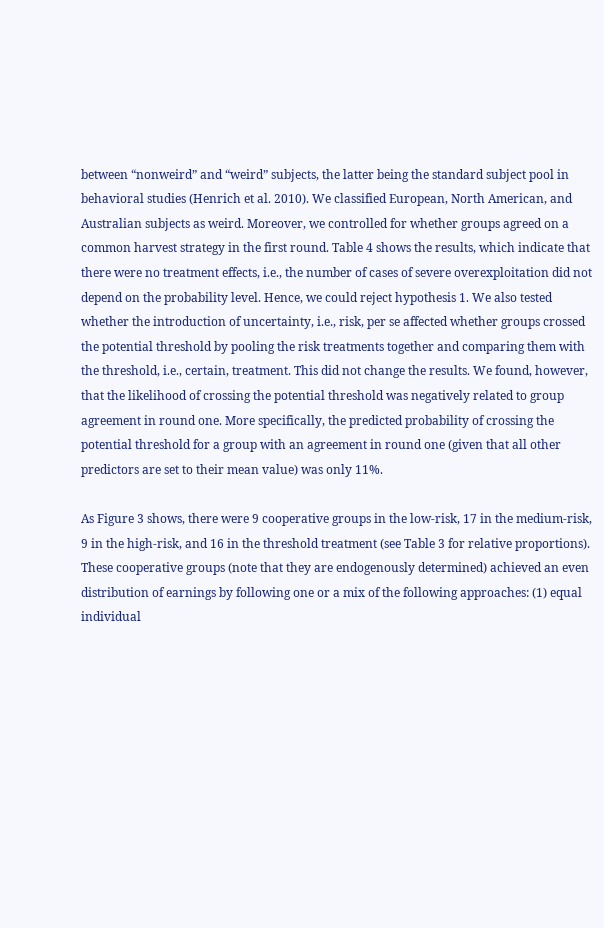between “nonweird” and “weird” subjects, the latter being the standard subject pool in behavioral studies (Henrich et al. 2010). We classified European, North American, and Australian subjects as weird. Moreover, we controlled for whether groups agreed on a common harvest strategy in the first round. Table 4 shows the results, which indicate that there were no treatment effects, i.e., the number of cases of severe overexploitation did not depend on the probability level. Hence, we could reject hypothesis 1. We also tested whether the introduction of uncertainty, i.e., risk, per se affected whether groups crossed the potential threshold by pooling the risk treatments together and comparing them with the threshold, i.e., certain, treatment. This did not change the results. We found, however, that the likelihood of crossing the potential threshold was negatively related to group agreement in round one. More specifically, the predicted probability of crossing the potential threshold for a group with an agreement in round one (given that all other predictors are set to their mean value) was only 11%.

As Figure 3 shows, there were 9 cooperative groups in the low-risk, 17 in the medium-risk, 9 in the high-risk, and 16 in the threshold treatment (see Table 3 for relative proportions). These cooperative groups (note that they are endogenously determined) achieved an even distribution of earnings by following one or a mix of the following approaches: (1) equal individual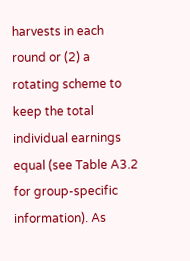harvests in each round or (2) a rotating scheme to keep the total individual earnings equal (see Table A3.2 for group-specific information). As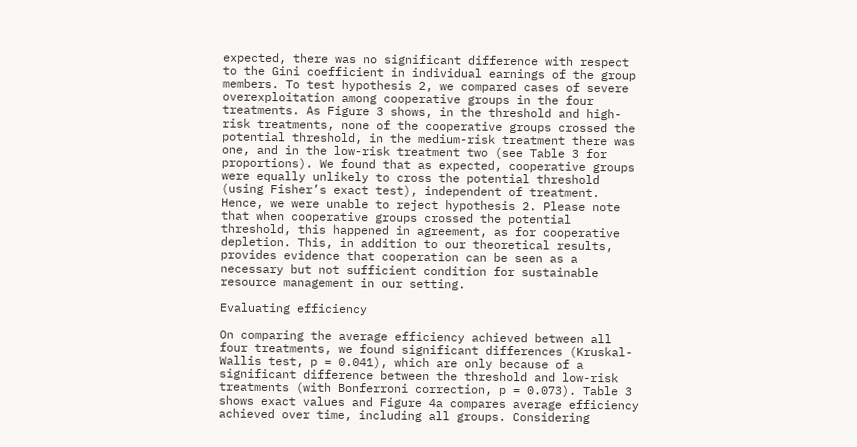expected, there was no significant difference with respect to the Gini coefficient in individual earnings of the group members. To test hypothesis 2, we compared cases of severe overexploitation among cooperative groups in the four treatments. As Figure 3 shows, in the threshold and high-risk treatments, none of the cooperative groups crossed the potential threshold, in the medium-risk treatment there was one, and in the low-risk treatment two (see Table 3 for proportions). We found that as expected, cooperative groups were equally unlikely to cross the potential threshold (using Fisher’s exact test), independent of treatment. Hence, we were unable to reject hypothesis 2. Please note that when cooperative groups crossed the potential threshold, this happened in agreement, as for cooperative depletion. This, in addition to our theoretical results, provides evidence that cooperation can be seen as a necessary but not sufficient condition for sustainable resource management in our setting.

Evaluating efficiency

On comparing the average efficiency achieved between all four treatments, we found significant differences (Kruskal-Wallis test, p = 0.041), which are only because of a significant difference between the threshold and low-risk treatments (with Bonferroni correction, p = 0.073). Table 3 shows exact values and Figure 4a compares average efficiency achieved over time, including all groups. Considering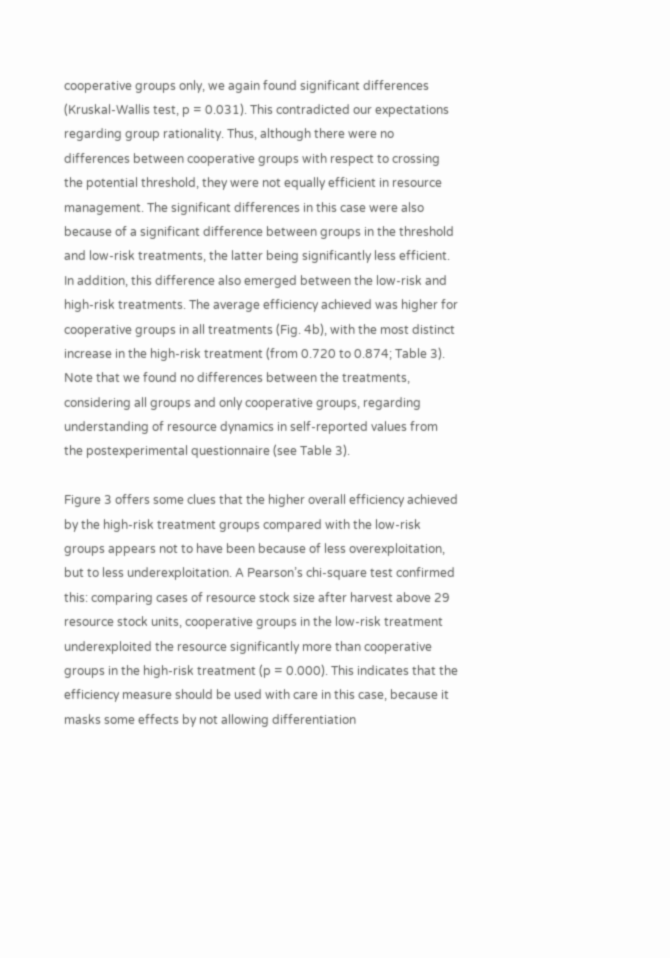cooperative groups only, we again found significant differences (Kruskal-Wallis test, p = 0.031). This contradicted our expectations regarding group rationality. Thus, although there were no differences between cooperative groups with respect to crossing the potential threshold, they were not equally efficient in resource management. The significant differences in this case were also because of a significant difference between groups in the threshold and low-risk treatments, the latter being significantly less efficient. In addition, this difference also emerged between the low-risk and high-risk treatments. The average efficiency achieved was higher for cooperative groups in all treatments (Fig. 4b), with the most distinct increase in the high-risk treatment (from 0.720 to 0.874; Table 3). Note that we found no differences between the treatments, considering all groups and only cooperative groups, regarding understanding of resource dynamics in self-reported values from the postexperimental questionnaire (see Table 3).

Figure 3 offers some clues that the higher overall efficiency achieved by the high-risk treatment groups compared with the low-risk groups appears not to have been because of less overexploitation, but to less underexploitation. A Pearson’s chi-square test confirmed this: comparing cases of resource stock size after harvest above 29 resource stock units, cooperative groups in the low-risk treatment underexploited the resource significantly more than cooperative groups in the high-risk treatment (p = 0.000). This indicates that the efficiency measure should be used with care in this case, because it masks some effects by not allowing differentiation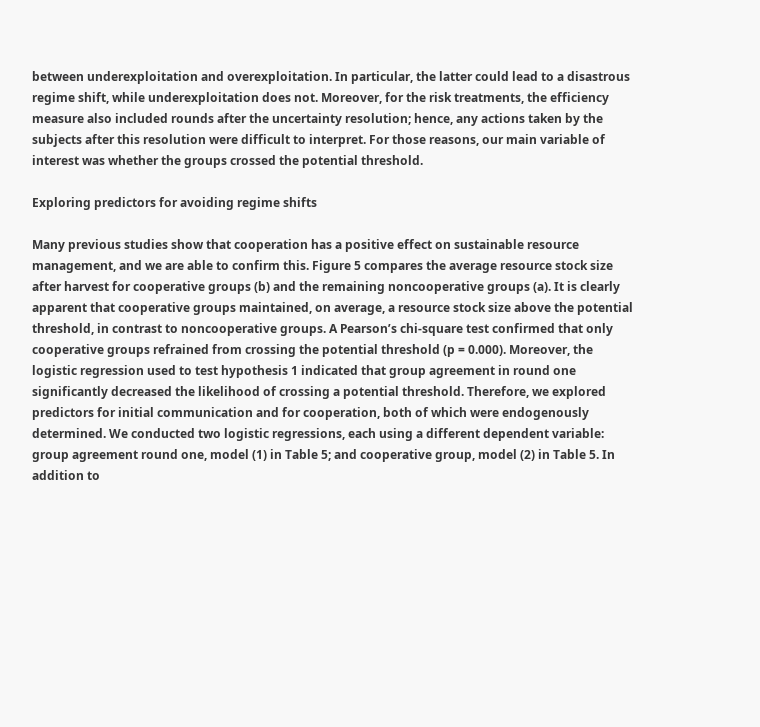between underexploitation and overexploitation. In particular, the latter could lead to a disastrous regime shift, while underexploitation does not. Moreover, for the risk treatments, the efficiency measure also included rounds after the uncertainty resolution; hence, any actions taken by the subjects after this resolution were difficult to interpret. For those reasons, our main variable of interest was whether the groups crossed the potential threshold.

Exploring predictors for avoiding regime shifts

Many previous studies show that cooperation has a positive effect on sustainable resource management, and we are able to confirm this. Figure 5 compares the average resource stock size after harvest for cooperative groups (b) and the remaining noncooperative groups (a). It is clearly apparent that cooperative groups maintained, on average, a resource stock size above the potential threshold, in contrast to noncooperative groups. A Pearson’s chi-square test confirmed that only cooperative groups refrained from crossing the potential threshold (p = 0.000). Moreover, the logistic regression used to test hypothesis 1 indicated that group agreement in round one significantly decreased the likelihood of crossing a potential threshold. Therefore, we explored predictors for initial communication and for cooperation, both of which were endogenously determined. We conducted two logistic regressions, each using a different dependent variable: group agreement round one, model (1) in Table 5; and cooperative group, model (2) in Table 5. In addition to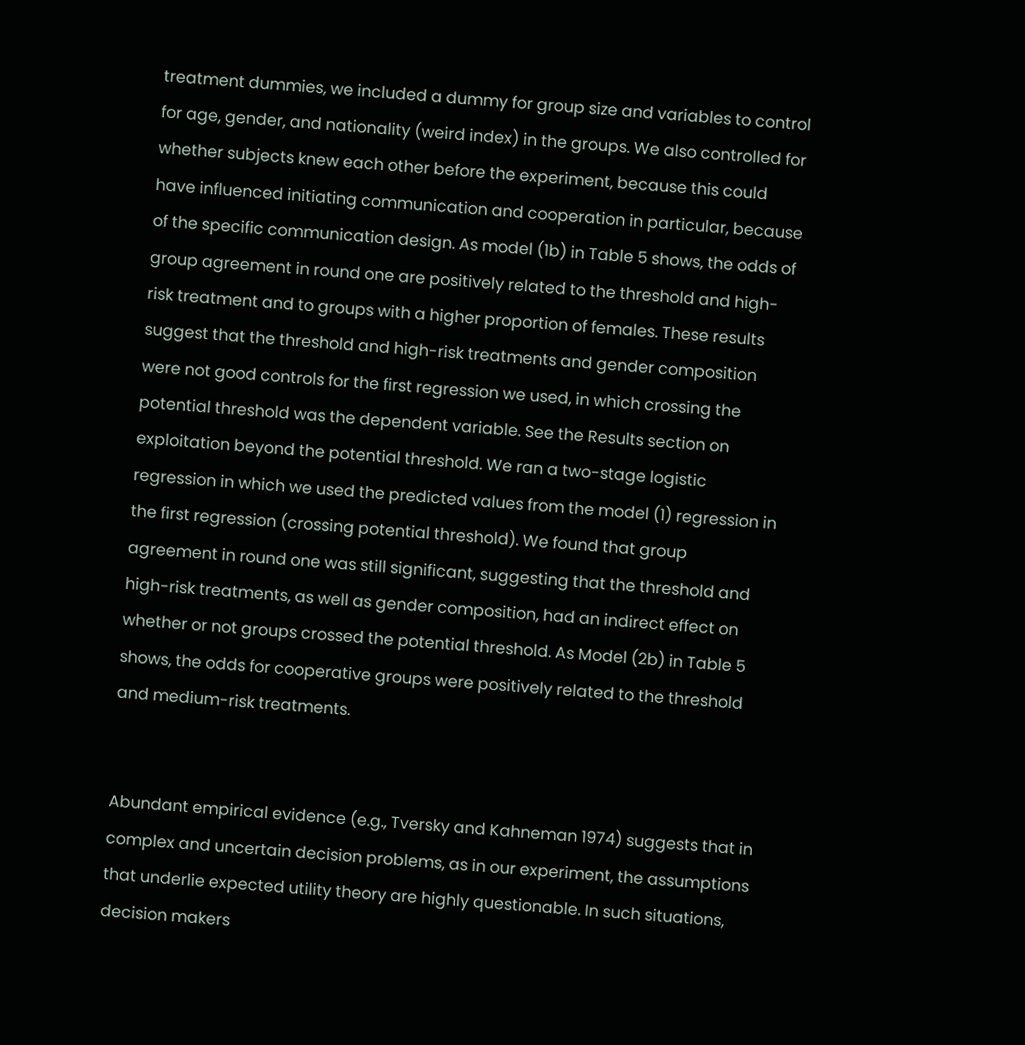treatment dummies, we included a dummy for group size and variables to control for age, gender, and nationality (weird index) in the groups. We also controlled for whether subjects knew each other before the experiment, because this could have influenced initiating communication and cooperation in particular, because of the specific communication design. As model (1b) in Table 5 shows, the odds of group agreement in round one are positively related to the threshold and high-risk treatment and to groups with a higher proportion of females. These results suggest that the threshold and high-risk treatments and gender composition were not good controls for the first regression we used, in which crossing the potential threshold was the dependent variable. See the Results section on exploitation beyond the potential threshold. We ran a two-stage logistic regression in which we used the predicted values from the model (1) regression in the first regression (crossing potential threshold). We found that group agreement in round one was still significant, suggesting that the threshold and high-risk treatments, as well as gender composition, had an indirect effect on whether or not groups crossed the potential threshold. As Model (2b) in Table 5 shows, the odds for cooperative groups were positively related to the threshold and medium-risk treatments.


Abundant empirical evidence (e.g., Tversky and Kahneman 1974) suggests that in complex and uncertain decision problems, as in our experiment, the assumptions that underlie expected utility theory are highly questionable. In such situations, decision makers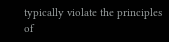typically violate the principles of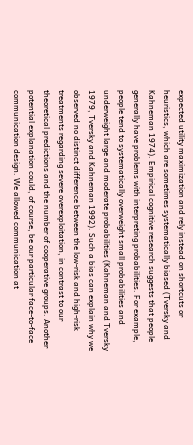expected utility maximization and rely instead on shortcuts or heuristics, which are sometimes systematically biased (Tversky and Kahneman 1974). Empirical cognitive research suggests that people generally have problems with interpreting probabilities. For example, people tend to systematically overweight small probabilities and underweight large and moderate probabilities (Kahneman and Tversky 1979, Tversky and Kahneman 1992). Such a bias can explain why we observed no distinct difference between the low-risk and high-risk treatments regarding severe overexploitation, in contrast to our theoretical predictions and the number of cooperative groups. Another potential explanation could, of course, be our particular face-to-face communication design. We allowed communication at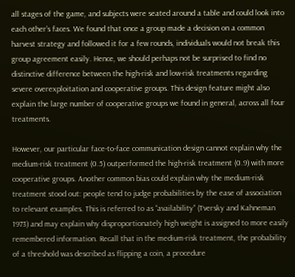all stages of the game, and subjects were seated around a table and could look into each other’s faces. We found that once a group made a decision on a common harvest strategy and followed it for a few rounds, individuals would not break this group agreement easily. Hence, we should perhaps not be surprised to find no distinctive difference between the high-risk and low-risk treatments regarding severe overexploitation and cooperative groups. This design feature might also explain the large number of cooperative groups we found in general, across all four treatments.

However, our particular face-to-face communication design cannot explain why the medium-risk treatment (0.5) outperformed the high-risk treatment (0.9) with more cooperative groups. Another common bias could explain why the medium-risk treatment stood out: people tend to judge probabilities by the ease of association to relevant examples. This is referred to as “availability” (Tversky and Kahneman 1973) and may explain why disproportionately high weight is assigned to more easily remembered information. Recall that in the medium-risk treatment, the probability of a threshold was described as flipping a coin, a procedure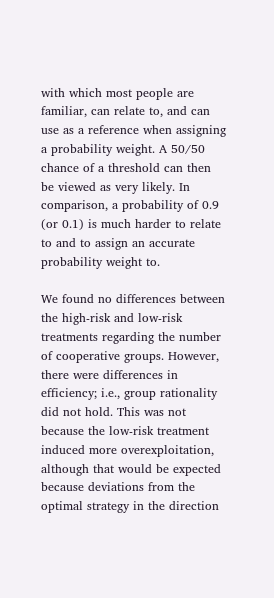with which most people are familiar, can relate to, and can use as a reference when assigning a probability weight. A 50/50 chance of a threshold can then be viewed as very likely. In comparison, a probability of 0.9 (or 0.1) is much harder to relate to and to assign an accurate probability weight to.

We found no differences between the high-risk and low-risk treatments regarding the number of cooperative groups. However, there were differences in efficiency; i.e., group rationality did not hold. This was not because the low-risk treatment induced more overexploitation, although that would be expected because deviations from the optimal strategy in the direction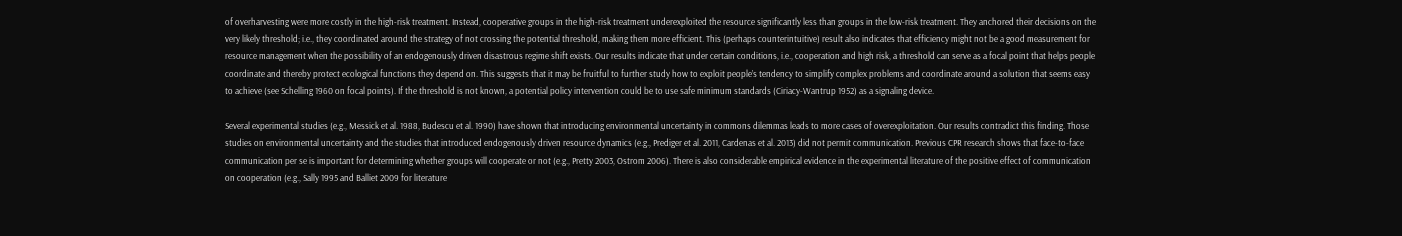of overharvesting were more costly in the high-risk treatment. Instead, cooperative groups in the high-risk treatment underexploited the resource significantly less than groups in the low-risk treatment. They anchored their decisions on the very likely threshold; i.e., they coordinated around the strategy of not crossing the potential threshold, making them more efficient. This (perhaps counterintuitive) result also indicates that efficiency might not be a good measurement for resource management when the possibility of an endogenously driven disastrous regime shift exists. Our results indicate that under certain conditions, i.e., cooperation and high risk, a threshold can serve as a focal point that helps people coordinate and thereby protect ecological functions they depend on. This suggests that it may be fruitful to further study how to exploit people’s tendency to simplify complex problems and coordinate around a solution that seems easy to achieve (see Schelling 1960 on focal points). If the threshold is not known, a potential policy intervention could be to use safe minimum standards (Ciriacy-Wantrup 1952) as a signaling device.

Several experimental studies (e.g., Messick et al. 1988, Budescu et al. 1990) have shown that introducing environmental uncertainty in commons dilemmas leads to more cases of overexploitation. Our results contradict this finding. Those studies on environmental uncertainty and the studies that introduced endogenously driven resource dynamics (e.g., Prediger et al. 2011, Cardenas et al. 2013) did not permit communication. Previous CPR research shows that face-to-face communication per se is important for determining whether groups will cooperate or not (e.g., Pretty 2003, Ostrom 2006). There is also considerable empirical evidence in the experimental literature of the positive effect of communication on cooperation (e.g., Sally 1995 and Balliet 2009 for literature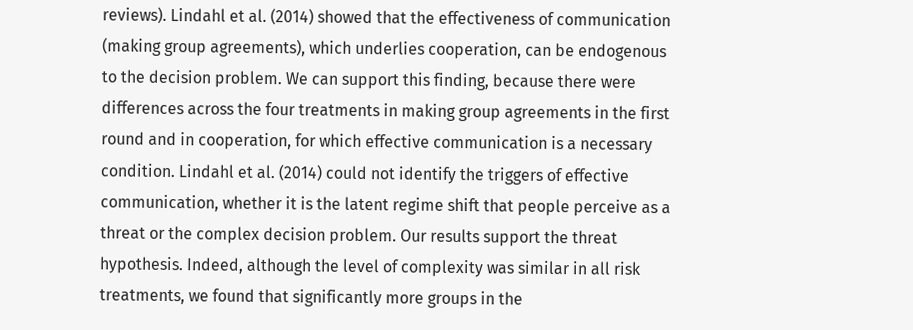reviews). Lindahl et al. (2014) showed that the effectiveness of communication (making group agreements), which underlies cooperation, can be endogenous to the decision problem. We can support this finding, because there were differences across the four treatments in making group agreements in the first round and in cooperation, for which effective communication is a necessary condition. Lindahl et al. (2014) could not identify the triggers of effective communication, whether it is the latent regime shift that people perceive as a threat or the complex decision problem. Our results support the threat hypothesis. Indeed, although the level of complexity was similar in all risk treatments, we found that significantly more groups in the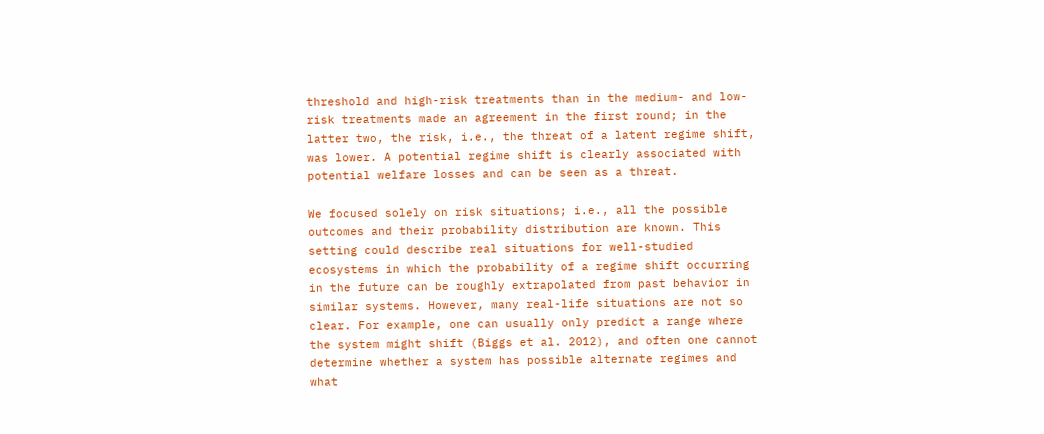threshold and high-risk treatments than in the medium- and low-risk treatments made an agreement in the first round; in the latter two, the risk, i.e., the threat of a latent regime shift, was lower. A potential regime shift is clearly associated with potential welfare losses and can be seen as a threat.

We focused solely on risk situations; i.e., all the possible outcomes and their probability distribution are known. This setting could describe real situations for well-studied ecosystems in which the probability of a regime shift occurring in the future can be roughly extrapolated from past behavior in similar systems. However, many real-life situations are not so clear. For example, one can usually only predict a range where the system might shift (Biggs et al. 2012), and often one cannot determine whether a system has possible alternate regimes and what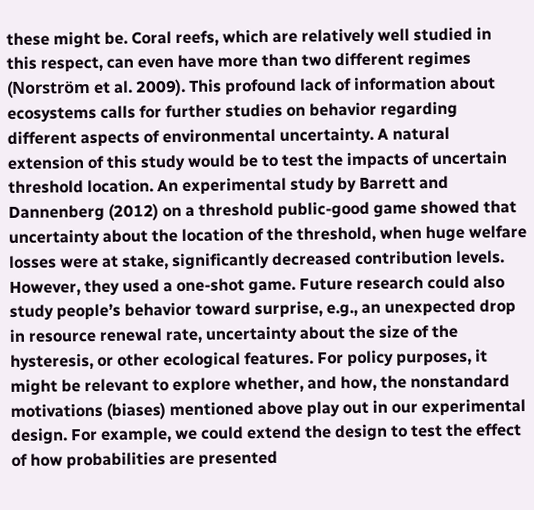these might be. Coral reefs, which are relatively well studied in this respect, can even have more than two different regimes (Norström et al. 2009). This profound lack of information about ecosystems calls for further studies on behavior regarding different aspects of environmental uncertainty. A natural extension of this study would be to test the impacts of uncertain threshold location. An experimental study by Barrett and Dannenberg (2012) on a threshold public-good game showed that uncertainty about the location of the threshold, when huge welfare losses were at stake, significantly decreased contribution levels. However, they used a one-shot game. Future research could also study people’s behavior toward surprise, e.g., an unexpected drop in resource renewal rate, uncertainty about the size of the hysteresis, or other ecological features. For policy purposes, it might be relevant to explore whether, and how, the nonstandard motivations (biases) mentioned above play out in our experimental design. For example, we could extend the design to test the effect of how probabilities are presented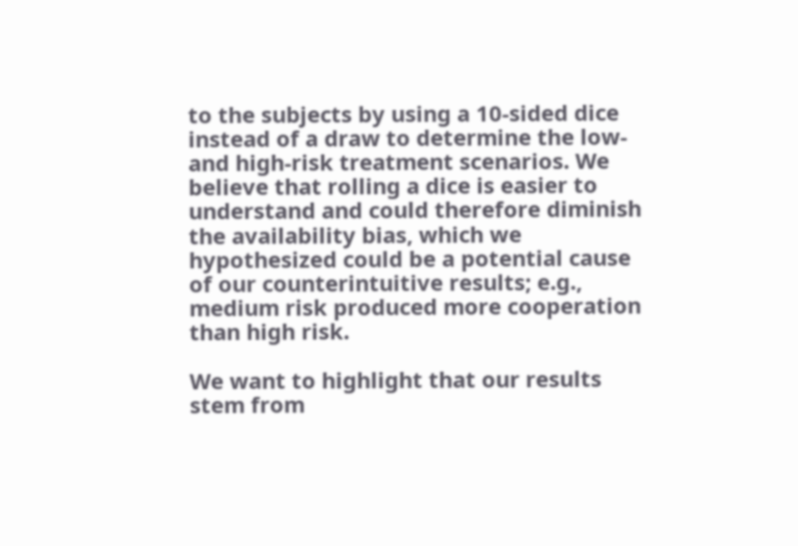to the subjects by using a 10-sided dice instead of a draw to determine the low- and high-risk treatment scenarios. We believe that rolling a dice is easier to understand and could therefore diminish the availability bias, which we hypothesized could be a potential cause of our counterintuitive results; e.g., medium risk produced more cooperation than high risk.

We want to highlight that our results stem from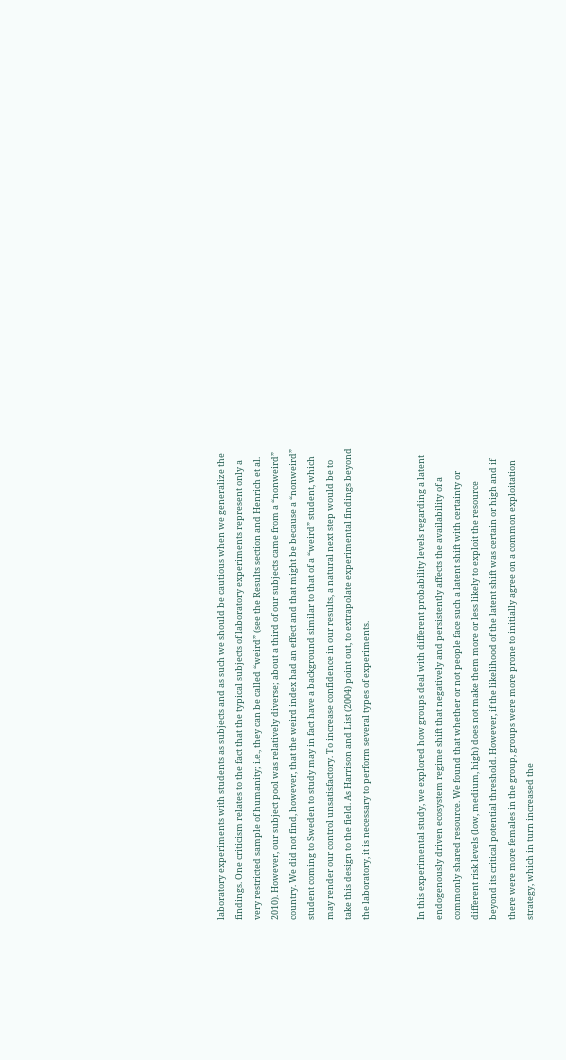laboratory experiments with students as subjects and as such we should be cautious when we generalize the findings. One criticism relates to the fact that the typical subjects of laboratory experiments represent only a very restricted sample of humanity; i.e., they can be called “weird” (see the Results section and Henrich et al. 2010). However, our subject pool was relatively diverse; about a third of our subjects came from a “nonweird” country. We did not find, however, that the weird index had an effect and that might be because a “nonweird” student coming to Sweden to study may in fact have a background similar to that of a “weird” student, which may render our control unsatisfactory. To increase confidence in our results, a natural next step would be to take this design to the field. As Harrison and List (2004) point out, to extrapolate experimental findings beyond the laboratory, it is necessary to perform several types of experiments.


In this experimental study, we explored how groups deal with different probability levels regarding a latent endogenously driven ecosystem regime shift that negatively and persistently affects the availability of a commonly shared resource. We found that whether or not people face such a latent shift with certainty or different risk levels (low, medium, high) does not make them more or less likely to exploit the resource beyond its critical potential threshold. However, if the likelihood of the latent shift was certain or high and if there were more females in the group, groups were more prone to initially agree on a common exploitation strategy, which in turn increased the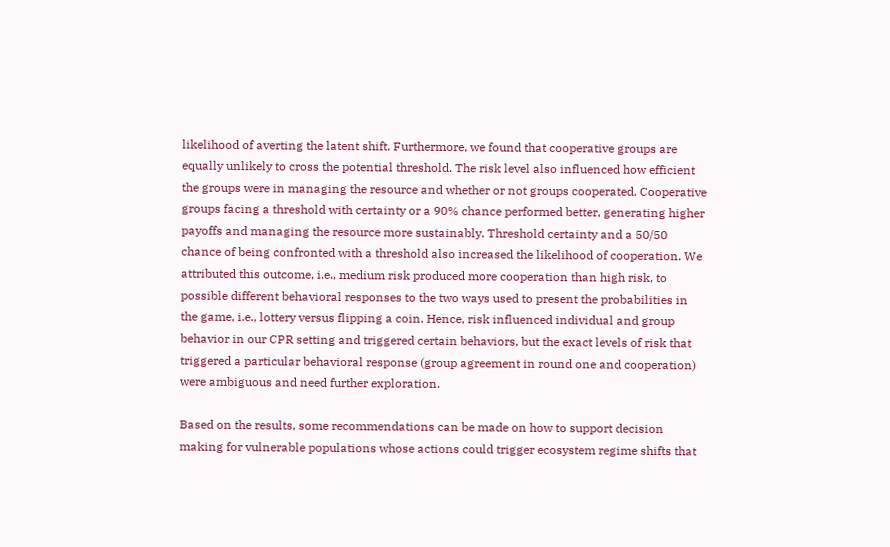likelihood of averting the latent shift. Furthermore, we found that cooperative groups are equally unlikely to cross the potential threshold. The risk level also influenced how efficient the groups were in managing the resource and whether or not groups cooperated. Cooperative groups facing a threshold with certainty or a 90% chance performed better, generating higher payoffs and managing the resource more sustainably. Threshold certainty and a 50/50 chance of being confronted with a threshold also increased the likelihood of cooperation. We attributed this outcome, i.e., medium risk produced more cooperation than high risk, to possible different behavioral responses to the two ways used to present the probabilities in the game, i.e., lottery versus flipping a coin. Hence, risk influenced individual and group behavior in our CPR setting and triggered certain behaviors, but the exact levels of risk that triggered a particular behavioral response (group agreement in round one and cooperation) were ambiguous and need further exploration.

Based on the results, some recommendations can be made on how to support decision making for vulnerable populations whose actions could trigger ecosystem regime shifts that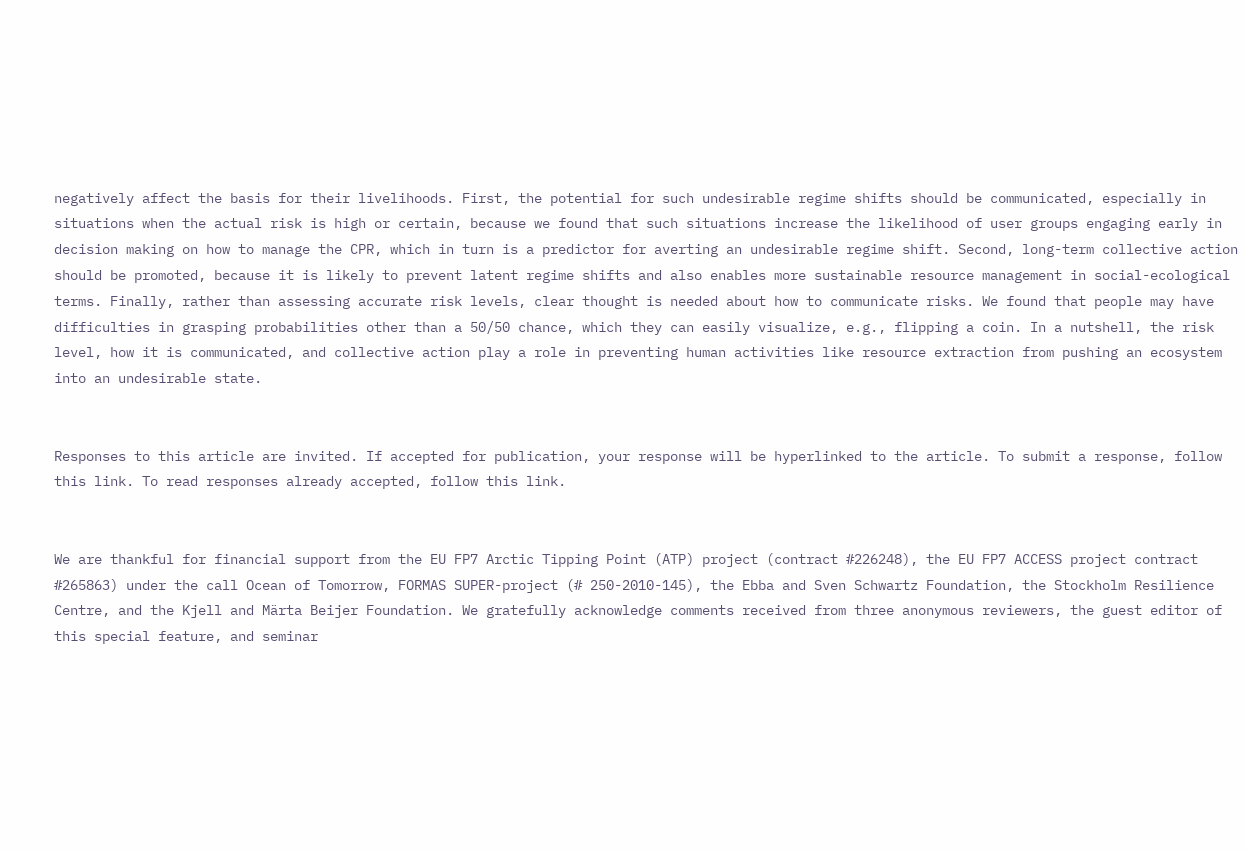negatively affect the basis for their livelihoods. First, the potential for such undesirable regime shifts should be communicated, especially in situations when the actual risk is high or certain, because we found that such situations increase the likelihood of user groups engaging early in decision making on how to manage the CPR, which in turn is a predictor for averting an undesirable regime shift. Second, long-term collective action should be promoted, because it is likely to prevent latent regime shifts and also enables more sustainable resource management in social-ecological terms. Finally, rather than assessing accurate risk levels, clear thought is needed about how to communicate risks. We found that people may have difficulties in grasping probabilities other than a 50/50 chance, which they can easily visualize, e.g., flipping a coin. In a nutshell, the risk level, how it is communicated, and collective action play a role in preventing human activities like resource extraction from pushing an ecosystem into an undesirable state.


Responses to this article are invited. If accepted for publication, your response will be hyperlinked to the article. To submit a response, follow this link. To read responses already accepted, follow this link.


We are thankful for financial support from the EU FP7 Arctic Tipping Point (ATP) project (contract #226248), the EU FP7 ACCESS project contract #265863) under the call Ocean of Tomorrow, FORMAS SUPER-project (# 250-2010-145), the Ebba and Sven Schwartz Foundation, the Stockholm Resilience Centre, and the Kjell and Märta Beijer Foundation. We gratefully acknowledge comments received from three anonymous reviewers, the guest editor of this special feature, and seminar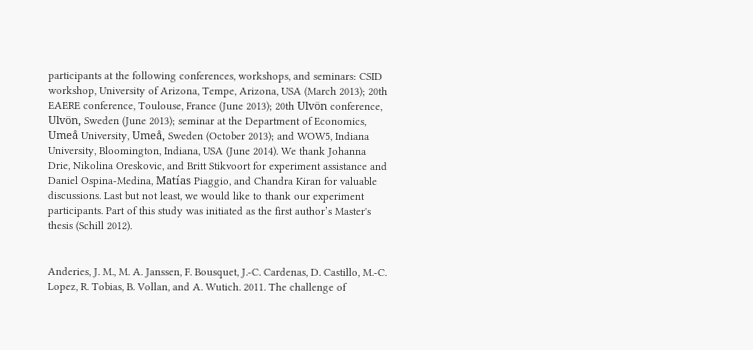participants at the following conferences, workshops, and seminars: CSID workshop, University of Arizona, Tempe, Arizona, USA (March 2013); 20th EAERE conference, Toulouse, France (June 2013); 20th Ulvön conference, Ulvön, Sweden (June 2013); seminar at the Department of Economics, Umeå University, Umeå, Sweden (October 2013); and WOW5, Indiana University, Bloomington, Indiana, USA (June 2014). We thank Johanna Drie, Nikolina Oreskovic, and Britt Stikvoort for experiment assistance and Daniel Ospina-Medina, Matías Piaggio, and Chandra Kiran for valuable discussions. Last but not least, we would like to thank our experiment participants. Part of this study was initiated as the first author’s Master's thesis (Schill 2012).


Anderies, J. M., M. A. Janssen, F. Bousquet, J.-C. Cardenas, D. Castillo, M.-C. Lopez, R. Tobias, B. Vollan, and A. Wutich. 2011. The challenge of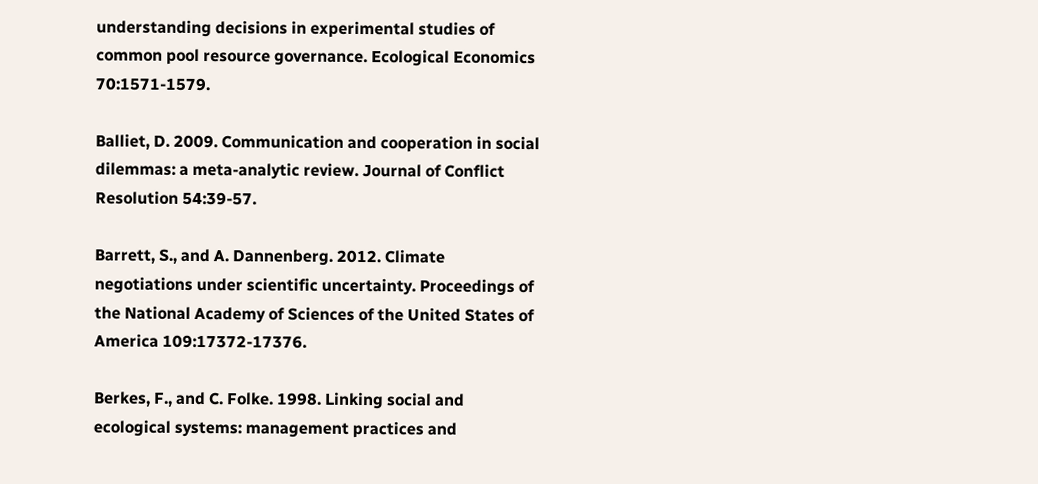understanding decisions in experimental studies of common pool resource governance. Ecological Economics 70:1571-1579.

Balliet, D. 2009. Communication and cooperation in social dilemmas: a meta-analytic review. Journal of Conflict Resolution 54:39-57.

Barrett, S., and A. Dannenberg. 2012. Climate negotiations under scientific uncertainty. Proceedings of the National Academy of Sciences of the United States of America 109:17372-17376.

Berkes, F., and C. Folke. 1998. Linking social and ecological systems: management practices and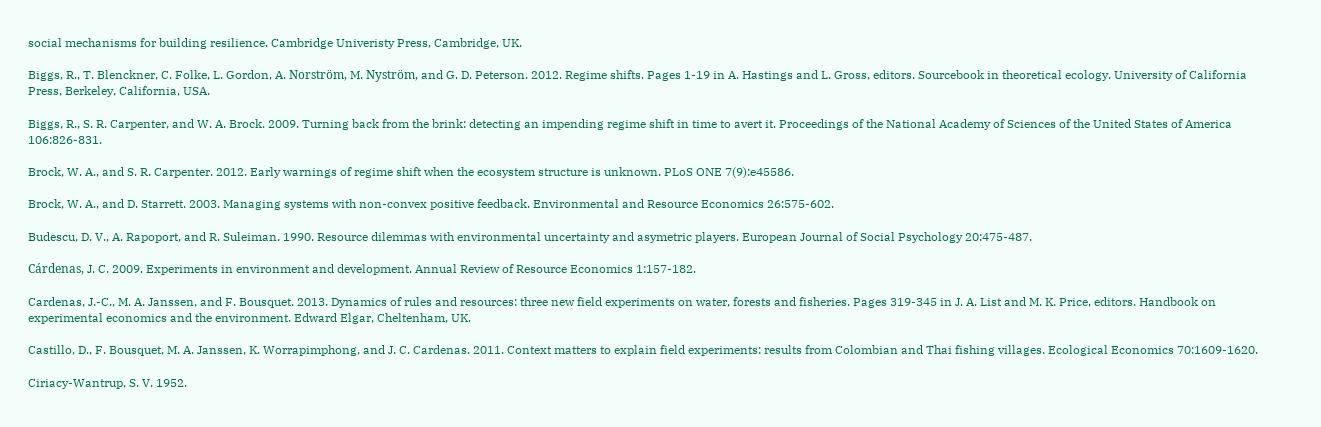social mechanisms for building resilience. Cambridge Univeristy Press, Cambridge, UK.

Biggs, R., T. Blenckner, C. Folke, L. Gordon, A. Norström, M. Nyström, and G. D. Peterson. 2012. Regime shifts. Pages 1-19 in A. Hastings and L. Gross, editors. Sourcebook in theoretical ecology. University of California Press, Berkeley, California, USA.

Biggs, R., S. R. Carpenter, and W. A. Brock. 2009. Turning back from the brink: detecting an impending regime shift in time to avert it. Proceedings of the National Academy of Sciences of the United States of America 106:826-831.

Brock, W. A., and S. R. Carpenter. 2012. Early warnings of regime shift when the ecosystem structure is unknown. PLoS ONE 7(9):e45586.

Brock, W. A., and D. Starrett. 2003. Managing systems with non-convex positive feedback. Environmental and Resource Economics 26:575-602.

Budescu, D. V., A. Rapoport, and R. Suleiman. 1990. Resource dilemmas with environmental uncertainty and asymetric players. European Journal of Social Psychology 20:475-487.

Cárdenas, J. C. 2009. Experiments in environment and development. Annual Review of Resource Economics 1:157-182.

Cardenas, J.-C., M. A. Janssen, and F. Bousquet. 2013. Dynamics of rules and resources: three new field experiments on water, forests and fisheries. Pages 319-345 in J. A. List and M. K. Price, editors. Handbook on experimental economics and the environment. Edward Elgar, Cheltenham, UK.

Castillo, D., F. Bousquet, M. A. Janssen, K. Worrapimphong, and J. C. Cardenas. 2011. Context matters to explain field experiments: results from Colombian and Thai fishing villages. Ecological Economics 70:1609-1620.

Ciriacy-Wantrup, S. V. 1952.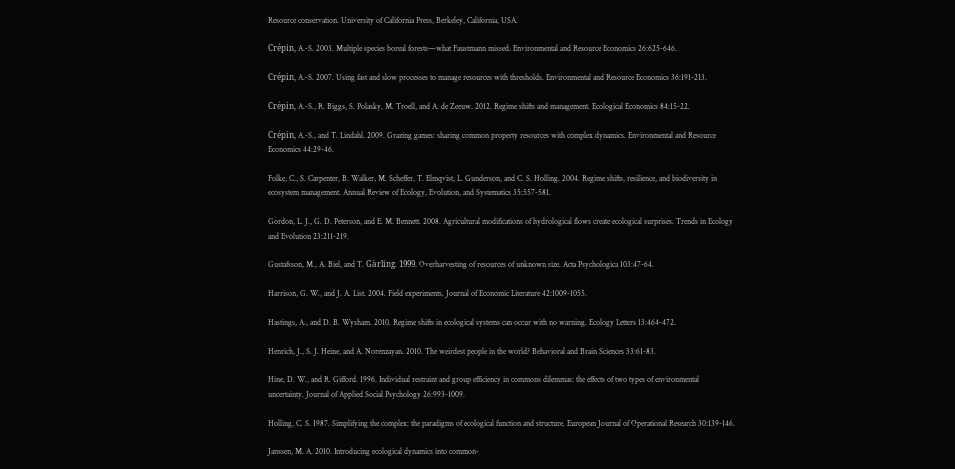Resource conservation. University of California Press, Berkeley, California, USA.

Crépin, A.-S. 2003. Multiple species boreal forests—what Faustmann missed. Environmental and Resource Economics 26:625-646.

Crépin, A.-S. 2007. Using fast and slow processes to manage resources with thresholds. Environmental and Resource Economics 36:191-213.

Crépin, A.-S., R. Biggs, S. Polasky, M. Troell, and A. de Zeeuw. 2012. Regime shifts and management. Ecological Economics 84:15-22.

Crépin, A.-S., and T. Lindahl. 2009. Grazing games: sharing common property resources with complex dynamics. Environmental and Resource Economics 44:29-46.

Folke, C., S. Carpenter, B. Walker, M. Scheffer, T. Elmqvist, L. Gunderson, and C. S. Holling. 2004. Regime shifts, resilience, and biodiversity in ecosystem management. Annual Review of Ecology, Evolution, and Systematics 35:557-581.

Gordon, L. J., G. D. Peterson, and E. M. Bennett. 2008. Agricultural modifications of hydrological flows create ecological surprises. Trends in Ecology and Evolution 23:211-219.

Gustafsson, M., A. Biel, and T. Gärling. 1999. Overharvesting of resources of unknown size. Acta Psychologica 103:47-64.

Harrison, G. W., and J. A. List. 2004. Field experiments. Journal of Economic Literature 42:1009-1055.

Hastings, A., and D. B. Wysham. 2010. Regime shifts in ecological systems can occur with no warning. Ecology Letters 13:464-472.

Henrich, J., S. J. Heine, and A. Norenzayan. 2010. The weirdest people in the world? Behavioral and Brain Sciences 33:61-83.

Hine, D. W., and R. Gifford. 1996. Individual restraint and group efficiency in commons dilemmas: the effects of two types of environmental uncertainty. Journal of Applied Social Psychology 26:993-1009.

Holling, C. S. 1987. Simplifying the complex: the paradigms of ecological function and structure. European Journal of Operational Research 30:139-146.

Janssen, M. A. 2010. Introducing ecological dynamics into common-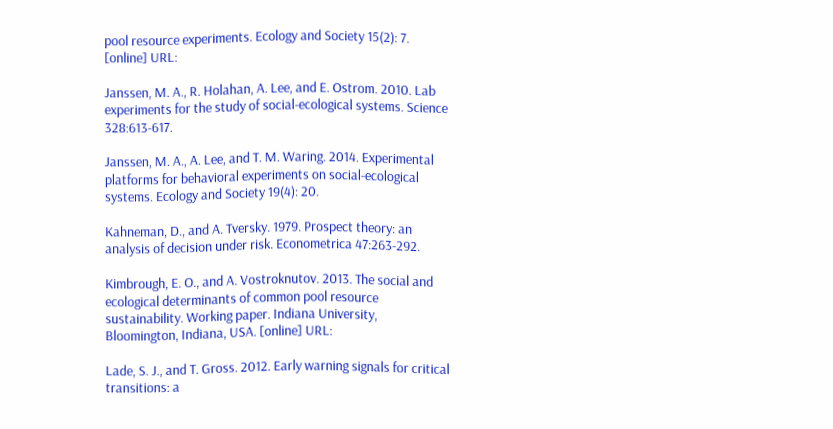pool resource experiments. Ecology and Society 15(2): 7. [online] URL:

Janssen, M. A., R. Holahan, A. Lee, and E. Ostrom. 2010. Lab experiments for the study of social-ecological systems. Science 328:613-617.

Janssen, M. A., A. Lee, and T. M. Waring. 2014. Experimental platforms for behavioral experiments on social-ecological systems. Ecology and Society 19(4): 20.

Kahneman, D., and A. Tversky. 1979. Prospect theory: an analysis of decision under risk. Econometrica 47:263-292.

Kimbrough, E. O., and A. Vostroknutov. 2013. The social and ecological determinants of common pool resource sustainability. Working paper. Indiana University, Bloomington, Indiana, USA. [online] URL:

Lade, S. J., and T. Gross. 2012. Early warning signals for critical transitions: a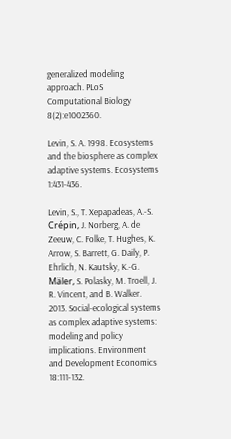generalized modeling approach. PLoS Computational Biology 8(2):e1002360.

Levin, S. A. 1998. Ecosystems and the biosphere as complex adaptive systems. Ecosystems 1:431-436.

Levin, S., T. Xepapadeas, A.-S. Crépin, J. Norberg, A. de Zeeuw, C. Folke, T. Hughes, K. Arrow, S. Barrett, G. Daily, P. Ehrlich, N. Kautsky, K.-G. Mäler, S. Polasky, M. Troell, J. R. Vincent, and B. Walker. 2013. Social-ecological systems as complex adaptive systems: modeling and policy implications. Environment and Development Economics 18:111-132.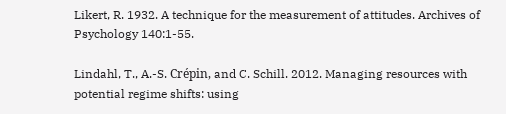Likert, R. 1932. A technique for the measurement of attitudes. Archives of Psychology 140:1-55.

Lindahl, T., A.-S. Crépin, and C. Schill. 2012. Managing resources with potential regime shifts: using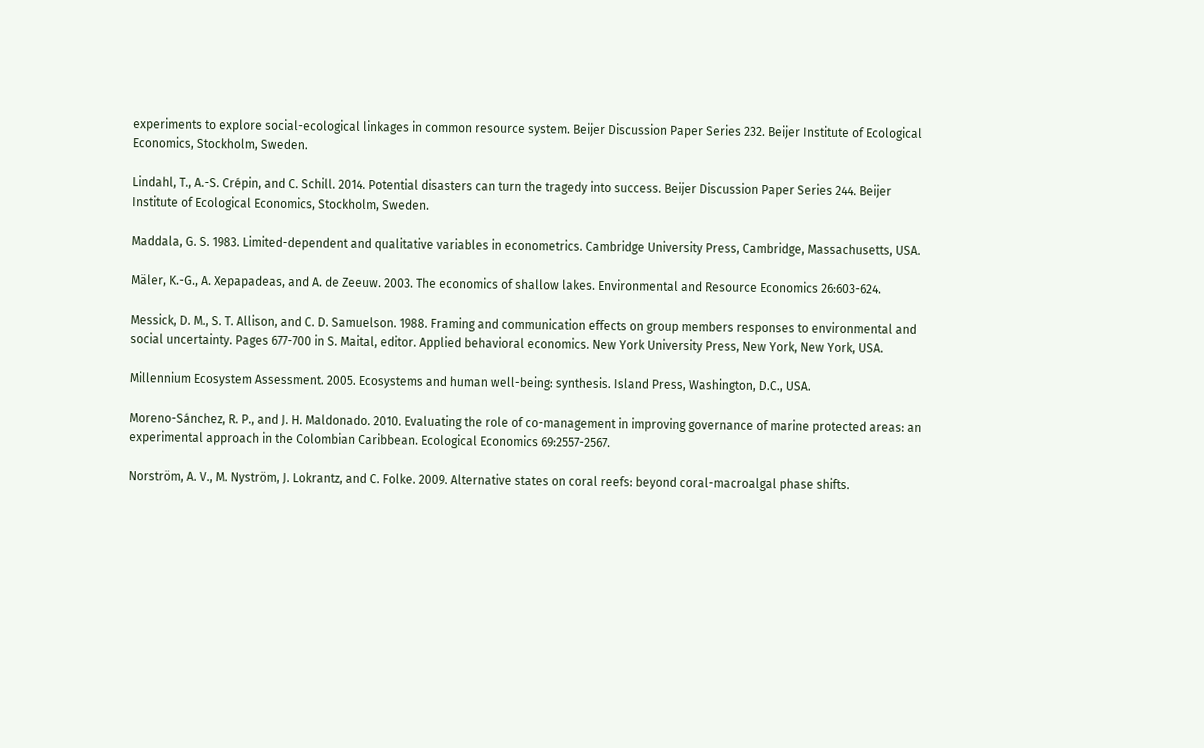experiments to explore social-ecological linkages in common resource system. Beijer Discussion Paper Series 232. Beijer Institute of Ecological Economics, Stockholm, Sweden.

Lindahl, T., A.-S. Crépin, and C. Schill. 2014. Potential disasters can turn the tragedy into success. Beijer Discussion Paper Series 244. Beijer Institute of Ecological Economics, Stockholm, Sweden.

Maddala, G. S. 1983. Limited-dependent and qualitative variables in econometrics. Cambridge University Press, Cambridge, Massachusetts, USA.

Mäler, K.-G., A. Xepapadeas, and A. de Zeeuw. 2003. The economics of shallow lakes. Environmental and Resource Economics 26:603-624.

Messick, D. M., S. T. Allison, and C. D. Samuelson. 1988. Framing and communication effects on group members responses to environmental and social uncertainty. Pages 677-700 in S. Maital, editor. Applied behavioral economics. New York University Press, New York, New York, USA.

Millennium Ecosystem Assessment. 2005. Ecosystems and human well-being: synthesis. Island Press, Washington, D.C., USA.

Moreno-Sánchez, R. P., and J. H. Maldonado. 2010. Evaluating the role of co-management in improving governance of marine protected areas: an experimental approach in the Colombian Caribbean. Ecological Economics 69:2557-2567.

Norström, A. V., M. Nyström, J. Lokrantz, and C. Folke. 2009. Alternative states on coral reefs: beyond coral-macroalgal phase shifts.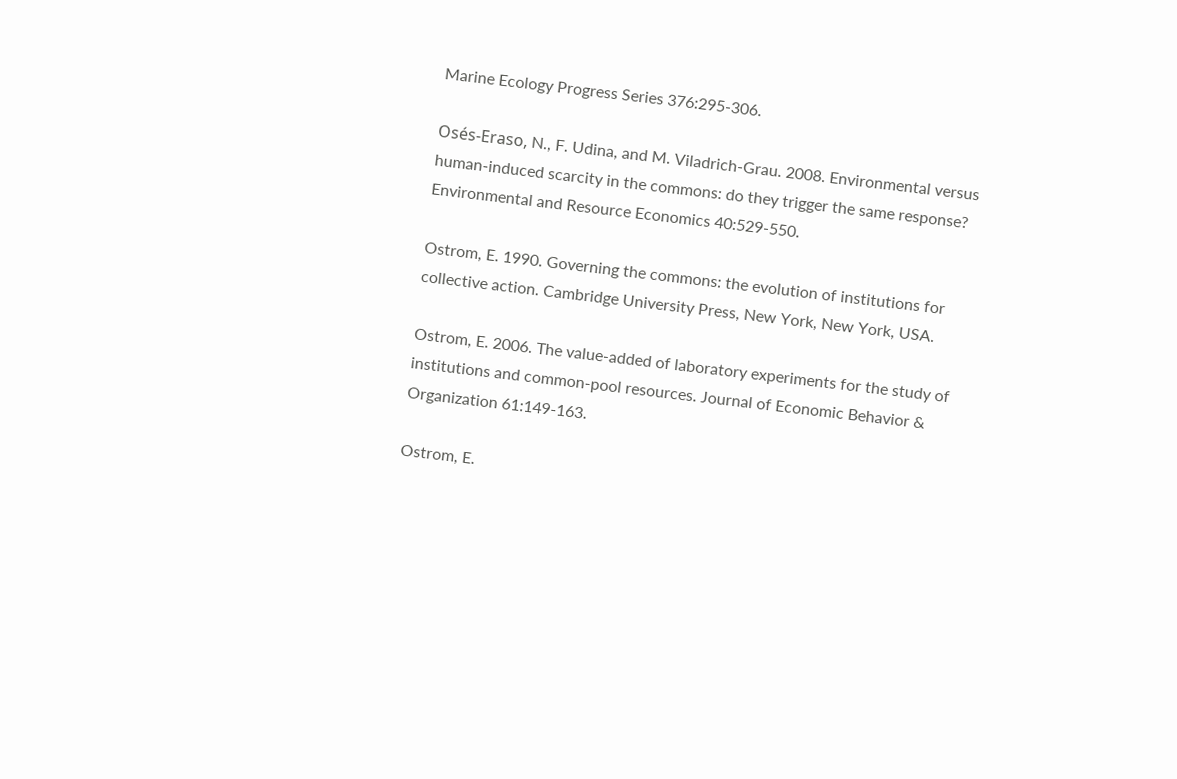Marine Ecology Progress Series 376:295-306.

Osés-Eraso, N., F. Udina, and M. Viladrich-Grau. 2008. Environmental versus human-induced scarcity in the commons: do they trigger the same response? Environmental and Resource Economics 40:529-550.

Ostrom, E. 1990. Governing the commons: the evolution of institutions for collective action. Cambridge University Press, New York, New York, USA.

Ostrom, E. 2006. The value-added of laboratory experiments for the study of institutions and common-pool resources. Journal of Economic Behavior & Organization 61:149-163.

Ostrom, E.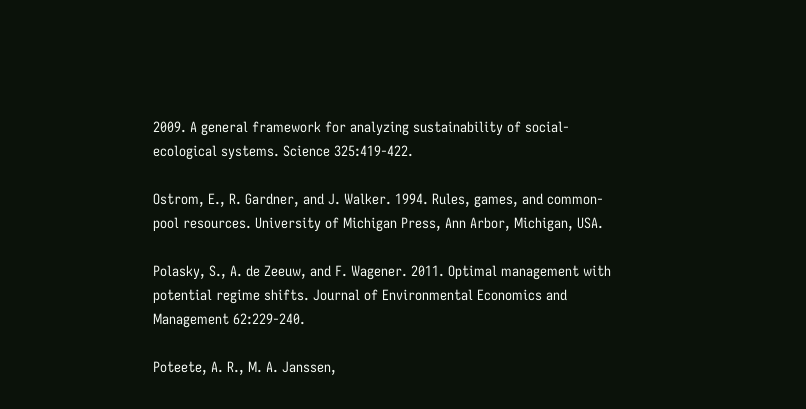2009. A general framework for analyzing sustainability of social-ecological systems. Science 325:419-422.

Ostrom, E., R. Gardner, and J. Walker. 1994. Rules, games, and common-pool resources. University of Michigan Press, Ann Arbor, Michigan, USA.

Polasky, S., A. de Zeeuw, and F. Wagener. 2011. Optimal management with potential regime shifts. Journal of Environmental Economics and Management 62:229-240.

Poteete, A. R., M. A. Janssen,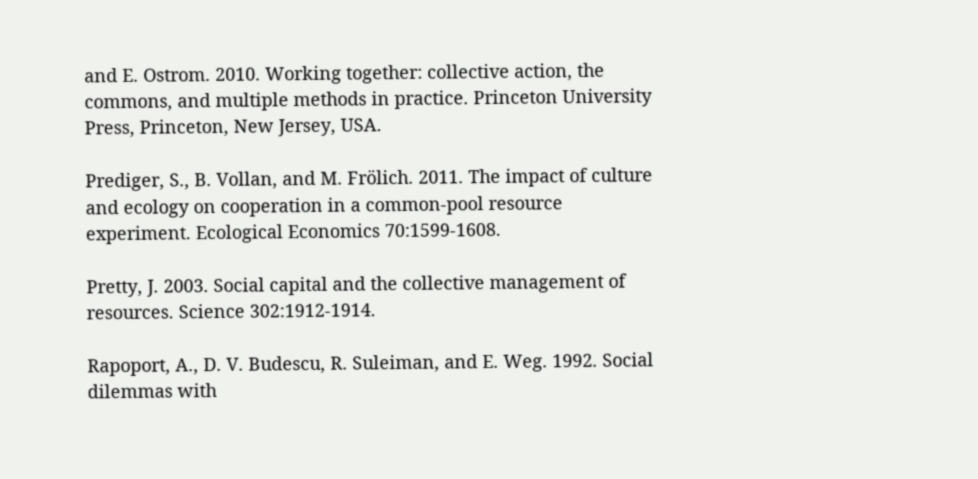and E. Ostrom. 2010. Working together: collective action, the commons, and multiple methods in practice. Princeton University Press, Princeton, New Jersey, USA.

Prediger, S., B. Vollan, and M. Frölich. 2011. The impact of culture and ecology on cooperation in a common-pool resource experiment. Ecological Economics 70:1599-1608.

Pretty, J. 2003. Social capital and the collective management of resources. Science 302:1912-1914.

Rapoport, A., D. V. Budescu, R. Suleiman, and E. Weg. 1992. Social dilemmas with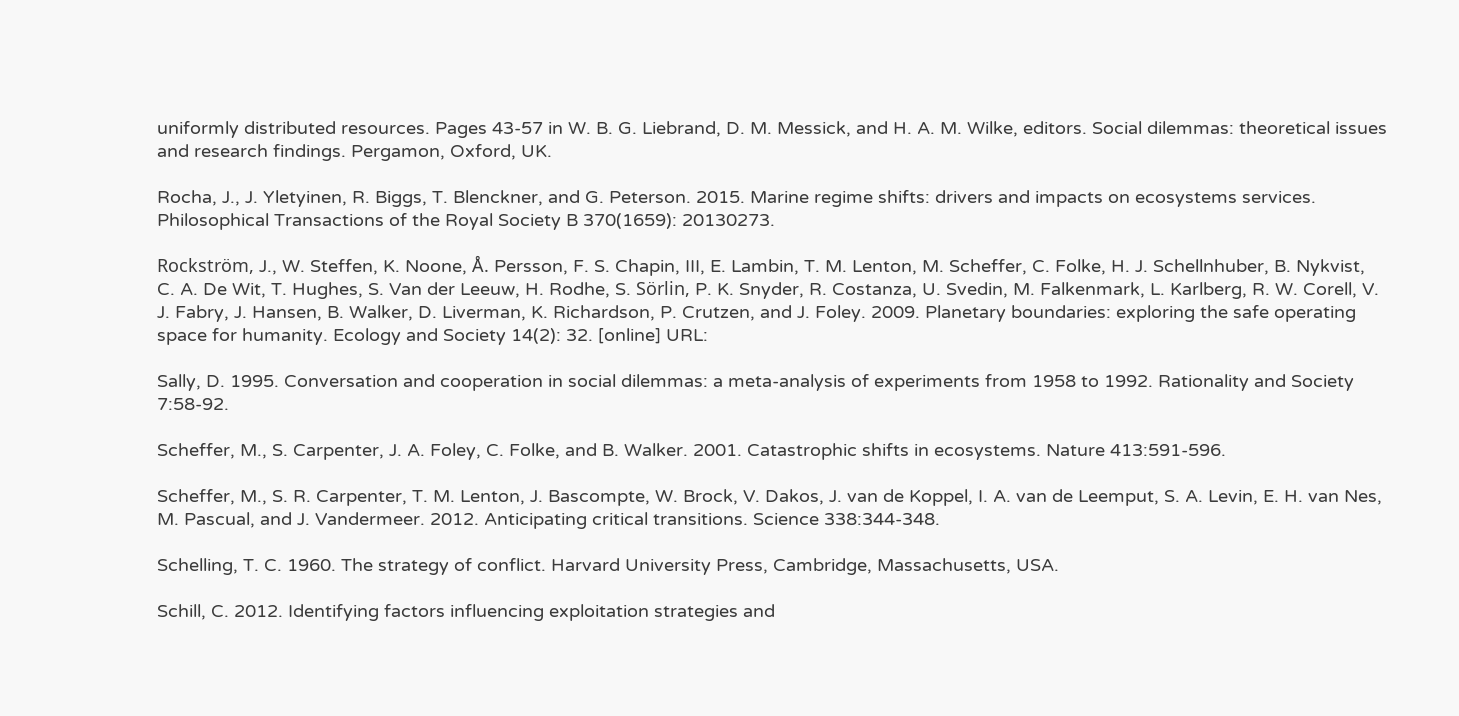uniformly distributed resources. Pages 43-57 in W. B. G. Liebrand, D. M. Messick, and H. A. M. Wilke, editors. Social dilemmas: theoretical issues and research findings. Pergamon, Oxford, UK.

Rocha, J., J. Yletyinen, R. Biggs, T. Blenckner, and G. Peterson. 2015. Marine regime shifts: drivers and impacts on ecosystems services. Philosophical Transactions of the Royal Society B 370(1659): 20130273.

Rockström, J., W. Steffen, K. Noone, Å. Persson, F. S. Chapin, III, E. Lambin, T. M. Lenton, M. Scheffer, C. Folke, H. J. Schellnhuber, B. Nykvist, C. A. De Wit, T. Hughes, S. Van der Leeuw, H. Rodhe, S. Sörlin, P. K. Snyder, R. Costanza, U. Svedin, M. Falkenmark, L. Karlberg, R. W. Corell, V. J. Fabry, J. Hansen, B. Walker, D. Liverman, K. Richardson, P. Crutzen, and J. Foley. 2009. Planetary boundaries: exploring the safe operating space for humanity. Ecology and Society 14(2): 32. [online] URL:

Sally, D. 1995. Conversation and cooperation in social dilemmas: a meta-analysis of experiments from 1958 to 1992. Rationality and Society 7:58-92.

Scheffer, M., S. Carpenter, J. A. Foley, C. Folke, and B. Walker. 2001. Catastrophic shifts in ecosystems. Nature 413:591-596.

Scheffer, M., S. R. Carpenter, T. M. Lenton, J. Bascompte, W. Brock, V. Dakos, J. van de Koppel, I. A. van de Leemput, S. A. Levin, E. H. van Nes, M. Pascual, and J. Vandermeer. 2012. Anticipating critical transitions. Science 338:344-348.

Schelling, T. C. 1960. The strategy of conflict. Harvard University Press, Cambridge, Massachusetts, USA.

Schill, C. 2012. Identifying factors influencing exploitation strategies and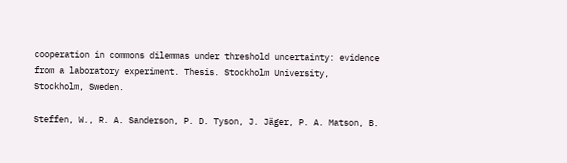cooperation in commons dilemmas under threshold uncertainty: evidence from a laboratory experiment. Thesis. Stockholm University, Stockholm, Sweden.

Steffen, W., R. A. Sanderson, P. D. Tyson, J. Jäger, P. A. Matson, B.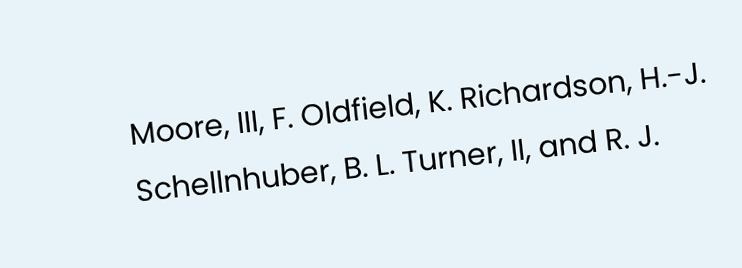Moore, III, F. Oldfield, K. Richardson, H.-J. Schellnhuber, B. L. Turner, II, and R. J.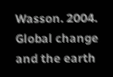Wasson. 2004. Global change and the earth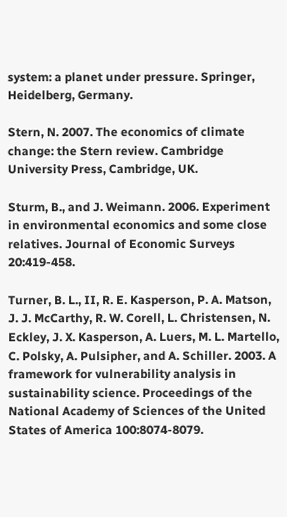system: a planet under pressure. Springer, Heidelberg, Germany.

Stern, N. 2007. The economics of climate change: the Stern review. Cambridge University Press, Cambridge, UK.

Sturm, B., and J. Weimann. 2006. Experiment in environmental economics and some close relatives. Journal of Economic Surveys 20:419-458.

Turner, B. L., II, R. E. Kasperson, P. A. Matson, J. J. McCarthy, R. W. Corell, L. Christensen, N. Eckley, J. X. Kasperson, A. Luers, M. L. Martello, C. Polsky, A. Pulsipher, and A. Schiller. 2003. A framework for vulnerability analysis in sustainability science. Proceedings of the National Academy of Sciences of the United States of America 100:8074-8079.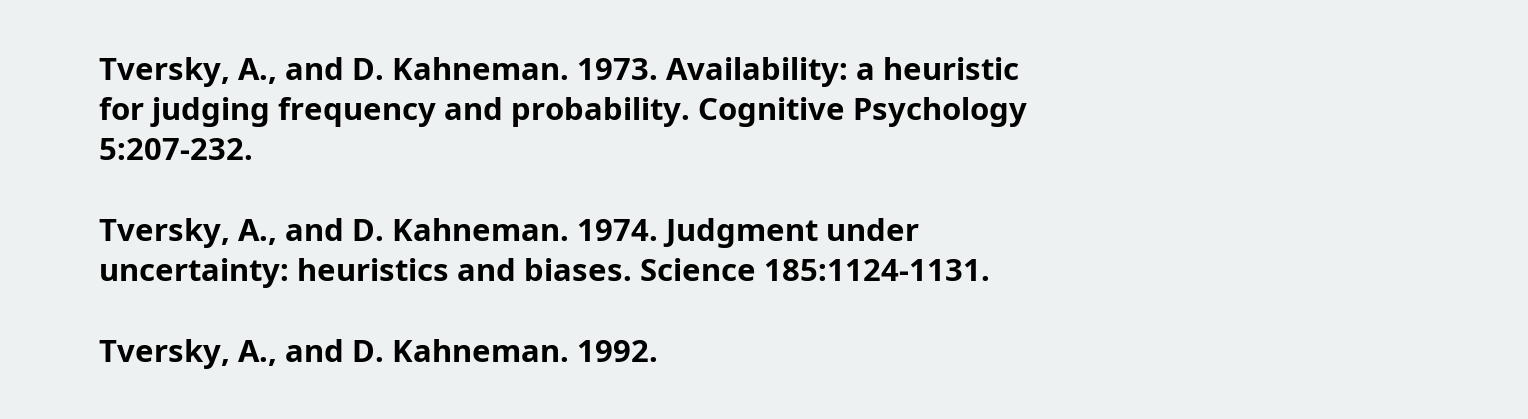Tversky, A., and D. Kahneman. 1973. Availability: a heuristic for judging frequency and probability. Cognitive Psychology 5:207-232.

Tversky, A., and D. Kahneman. 1974. Judgment under uncertainty: heuristics and biases. Science 185:1124-1131.

Tversky, A., and D. Kahneman. 1992.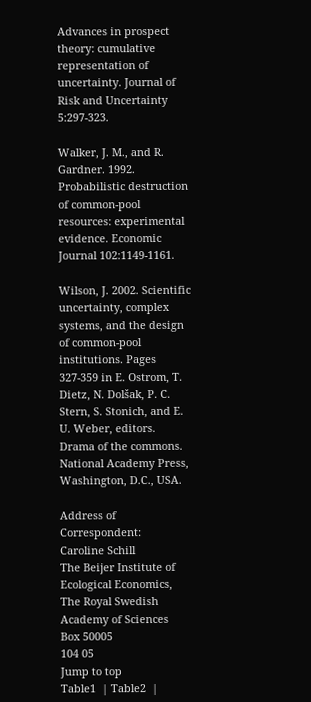Advances in prospect theory: cumulative representation of uncertainty. Journal of Risk and Uncertainty 5:297-323.

Walker, J. M., and R. Gardner. 1992. Probabilistic destruction of common-pool resources: experimental evidence. Economic Journal 102:1149-1161.

Wilson, J. 2002. Scientific uncertainty, complex systems, and the design of common-pool institutions. Pages 327-359 in E. Ostrom, T. Dietz, N. Dolšak, P. C. Stern, S. Stonich, and E. U. Weber, editors. Drama of the commons. National Academy Press, Washington, D.C., USA.

Address of Correspondent:
Caroline Schill
The Beijer Institute of Ecological Economics, The Royal Swedish Academy of Sciences
Box 50005
104 05
Jump to top
Table1  | Table2  |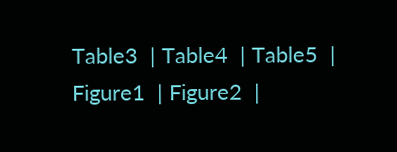Table3  | Table4  | Table5  | Figure1  | Figure2  |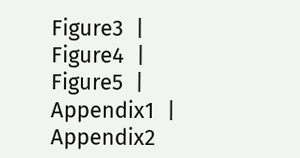Figure3  | Figure4  | Figure5  | Appendix1  | Appendix2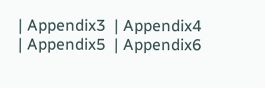| Appendix3  | Appendix4  | Appendix5  | Appendix6